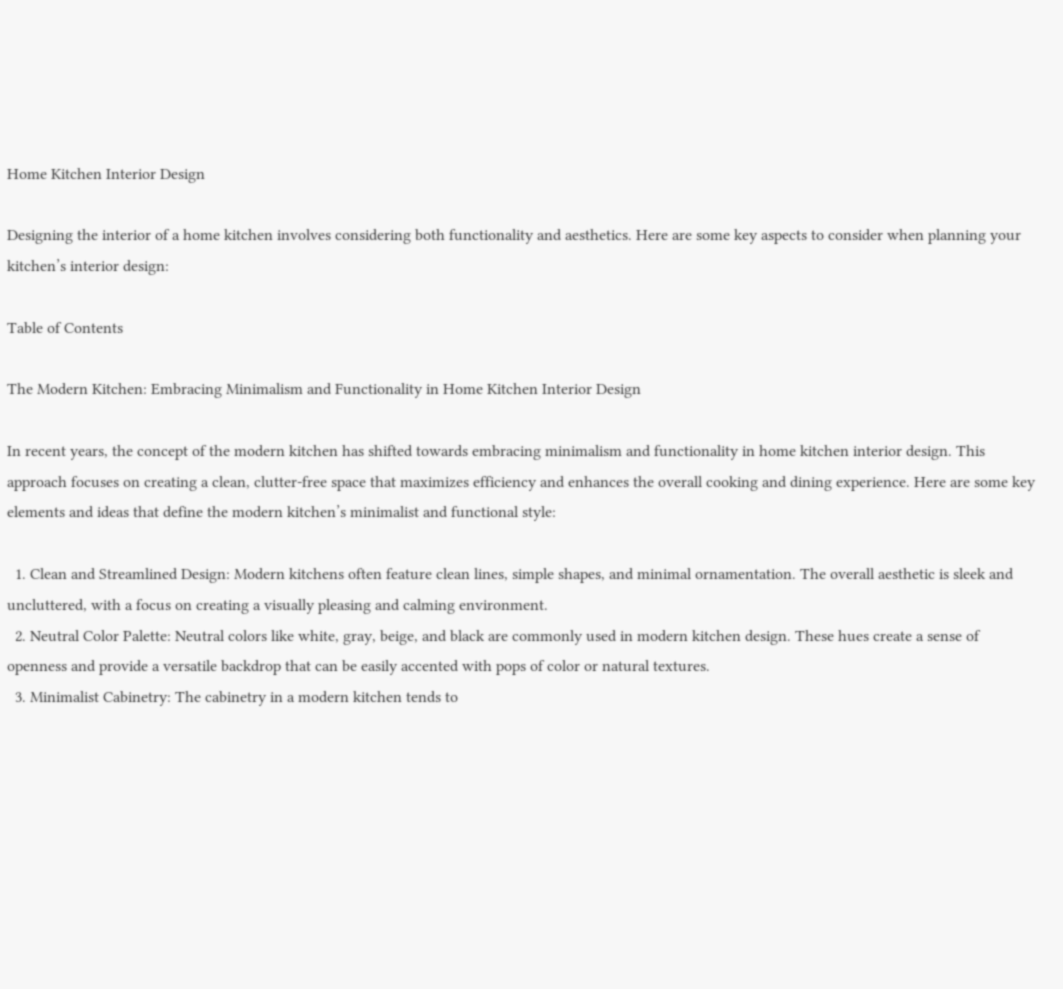Home Kitchen Interior Design

Designing the interior of a home kitchen involves considering both functionality and aesthetics. Here are some key aspects to consider when planning your kitchen’s interior design:

Table of Contents

The Modern Kitchen: Embracing Minimalism and Functionality in Home Kitchen Interior Design

In recent years, the concept of the modern kitchen has shifted towards embracing minimalism and functionality in home kitchen interior design. This approach focuses on creating a clean, clutter-free space that maximizes efficiency and enhances the overall cooking and dining experience. Here are some key elements and ideas that define the modern kitchen’s minimalist and functional style:

  1. Clean and Streamlined Design: Modern kitchens often feature clean lines, simple shapes, and minimal ornamentation. The overall aesthetic is sleek and uncluttered, with a focus on creating a visually pleasing and calming environment.
  2. Neutral Color Palette: Neutral colors like white, gray, beige, and black are commonly used in modern kitchen design. These hues create a sense of openness and provide a versatile backdrop that can be easily accented with pops of color or natural textures.
  3. Minimalist Cabinetry: The cabinetry in a modern kitchen tends to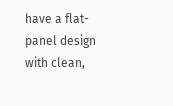have a flat-panel design with clean,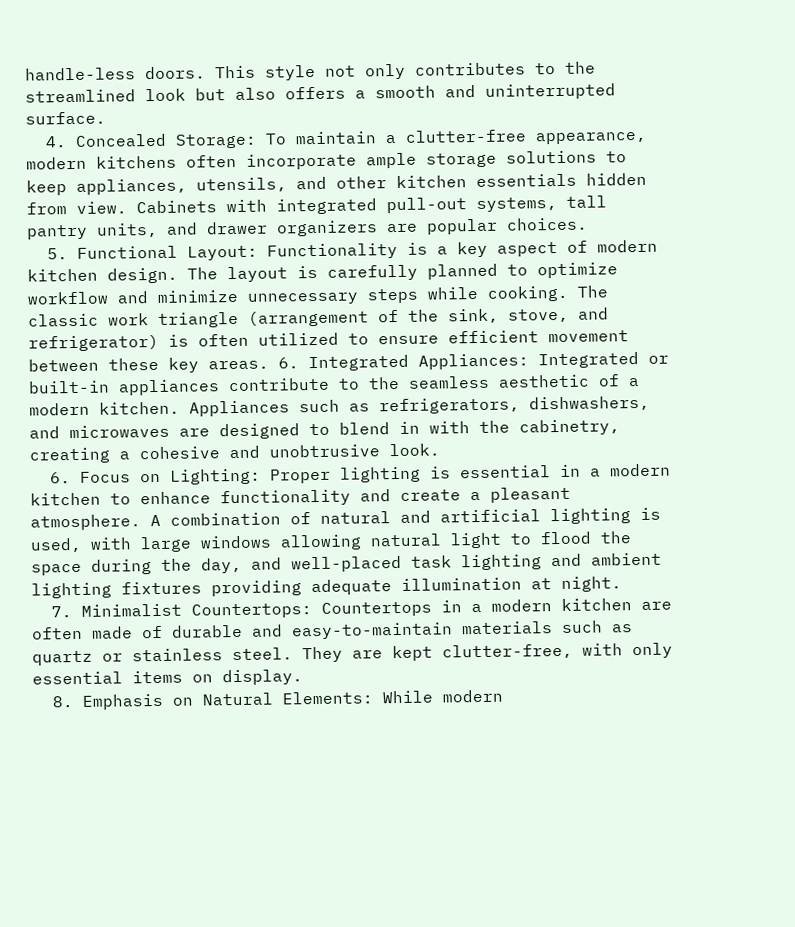handle-less doors. This style not only contributes to the streamlined look but also offers a smooth and uninterrupted surface.
  4. Concealed Storage: To maintain a clutter-free appearance, modern kitchens often incorporate ample storage solutions to keep appliances, utensils, and other kitchen essentials hidden from view. Cabinets with integrated pull-out systems, tall pantry units, and drawer organizers are popular choices.
  5. Functional Layout: Functionality is a key aspect of modern kitchen design. The layout is carefully planned to optimize workflow and minimize unnecessary steps while cooking. The classic work triangle (arrangement of the sink, stove, and refrigerator) is often utilized to ensure efficient movement between these key areas. 6. Integrated Appliances: Integrated or built-in appliances contribute to the seamless aesthetic of a modern kitchen. Appliances such as refrigerators, dishwashers, and microwaves are designed to blend in with the cabinetry, creating a cohesive and unobtrusive look.
  6. Focus on Lighting: Proper lighting is essential in a modern kitchen to enhance functionality and create a pleasant atmosphere. A combination of natural and artificial lighting is used, with large windows allowing natural light to flood the space during the day, and well-placed task lighting and ambient lighting fixtures providing adequate illumination at night.
  7. Minimalist Countertops: Countertops in a modern kitchen are often made of durable and easy-to-maintain materials such as quartz or stainless steel. They are kept clutter-free, with only essential items on display.
  8. Emphasis on Natural Elements: While modern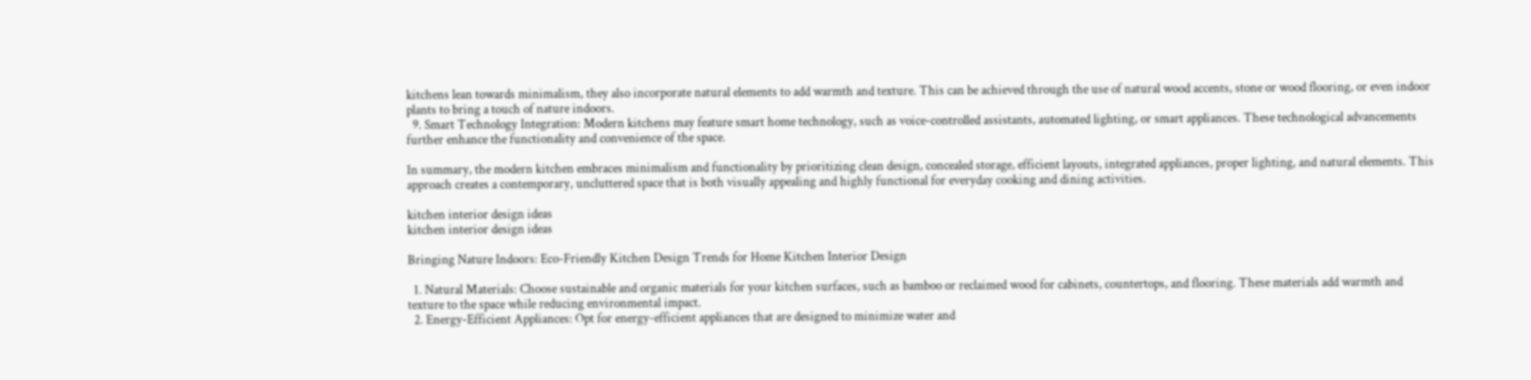kitchens lean towards minimalism, they also incorporate natural elements to add warmth and texture. This can be achieved through the use of natural wood accents, stone or wood flooring, or even indoor plants to bring a touch of nature indoors.
  9. Smart Technology Integration: Modern kitchens may feature smart home technology, such as voice-controlled assistants, automated lighting, or smart appliances. These technological advancements further enhance the functionality and convenience of the space.

In summary, the modern kitchen embraces minimalism and functionality by prioritizing clean design, concealed storage, efficient layouts, integrated appliances, proper lighting, and natural elements. This approach creates a contemporary, uncluttered space that is both visually appealing and highly functional for everyday cooking and dining activities.

kitchen interior design ideas
kitchen interior design ideas

Bringing Nature Indoors: Eco-Friendly Kitchen Design Trends for Home Kitchen Interior Design

  1. Natural Materials: Choose sustainable and organic materials for your kitchen surfaces, such as bamboo or reclaimed wood for cabinets, countertops, and flooring. These materials add warmth and texture to the space while reducing environmental impact.
  2. Energy-Efficient Appliances: Opt for energy-efficient appliances that are designed to minimize water and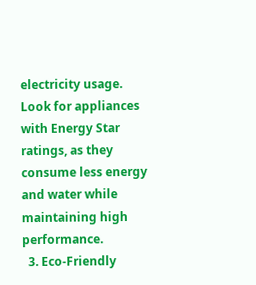electricity usage. Look for appliances with Energy Star ratings, as they consume less energy and water while maintaining high performance.
  3. Eco-Friendly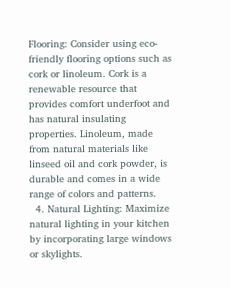Flooring: Consider using eco-friendly flooring options such as cork or linoleum. Cork is a renewable resource that provides comfort underfoot and has natural insulating properties. Linoleum, made from natural materials like linseed oil and cork powder, is durable and comes in a wide range of colors and patterns.
  4. Natural Lighting: Maximize natural lighting in your kitchen by incorporating large windows or skylights.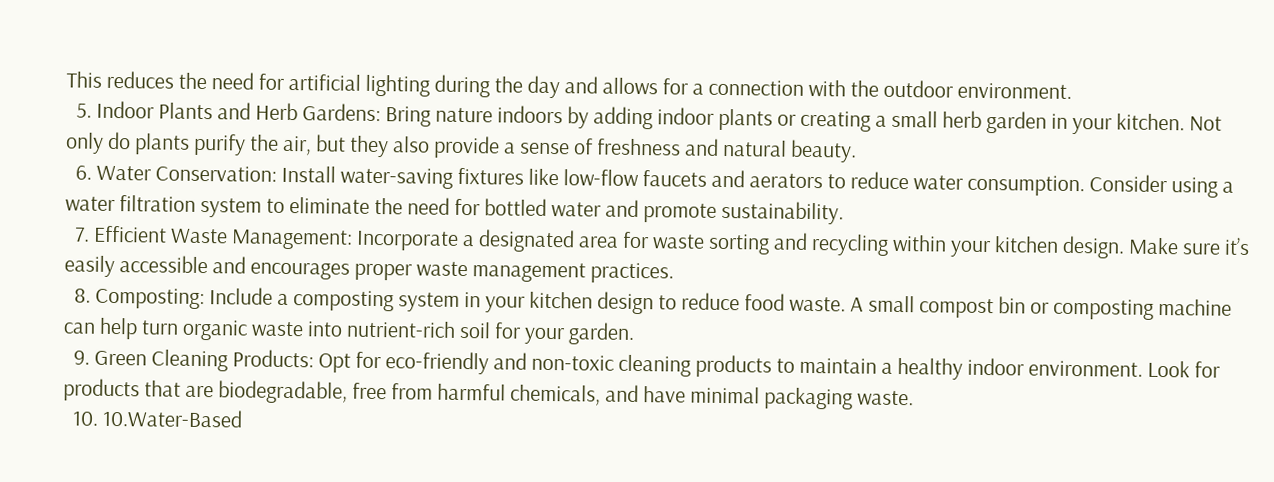This reduces the need for artificial lighting during the day and allows for a connection with the outdoor environment.
  5. Indoor Plants and Herb Gardens: Bring nature indoors by adding indoor plants or creating a small herb garden in your kitchen. Not only do plants purify the air, but they also provide a sense of freshness and natural beauty.
  6. Water Conservation: Install water-saving fixtures like low-flow faucets and aerators to reduce water consumption. Consider using a water filtration system to eliminate the need for bottled water and promote sustainability.
  7. Efficient Waste Management: Incorporate a designated area for waste sorting and recycling within your kitchen design. Make sure it’s easily accessible and encourages proper waste management practices.
  8. Composting: Include a composting system in your kitchen design to reduce food waste. A small compost bin or composting machine can help turn organic waste into nutrient-rich soil for your garden.
  9. Green Cleaning Products: Opt for eco-friendly and non-toxic cleaning products to maintain a healthy indoor environment. Look for products that are biodegradable, free from harmful chemicals, and have minimal packaging waste.
  10. 10.Water-Based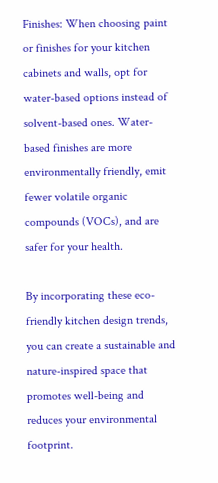Finishes: When choosing paint or finishes for your kitchen cabinets and walls, opt for water-based options instead of solvent-based ones. Water-based finishes are more environmentally friendly, emit fewer volatile organic compounds (VOCs), and are safer for your health.

By incorporating these eco-friendly kitchen design trends, you can create a sustainable and nature-inspired space that promotes well-being and reduces your environmental footprint.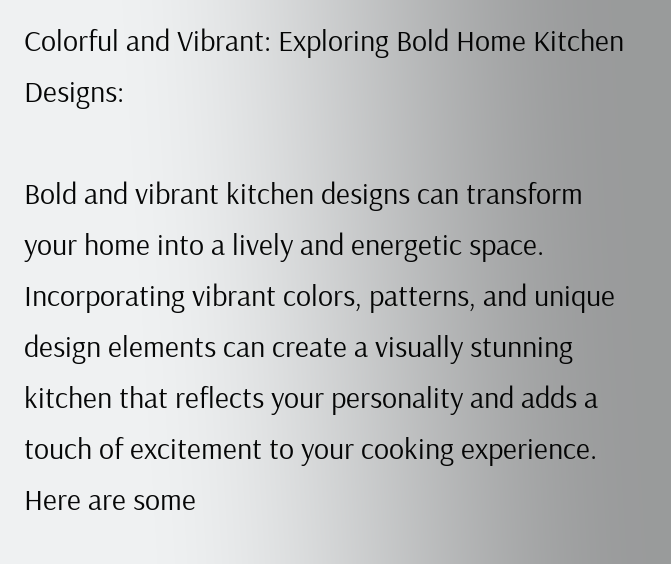Colorful and Vibrant: Exploring Bold Home Kitchen Designs:

Bold and vibrant kitchen designs can transform your home into a lively and energetic space. Incorporating vibrant colors, patterns, and unique design elements can create a visually stunning kitchen that reflects your personality and adds a touch of excitement to your cooking experience. Here are some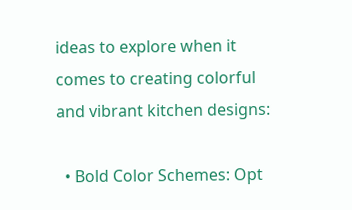ideas to explore when it comes to creating colorful and vibrant kitchen designs:

  • Bold Color Schemes: Opt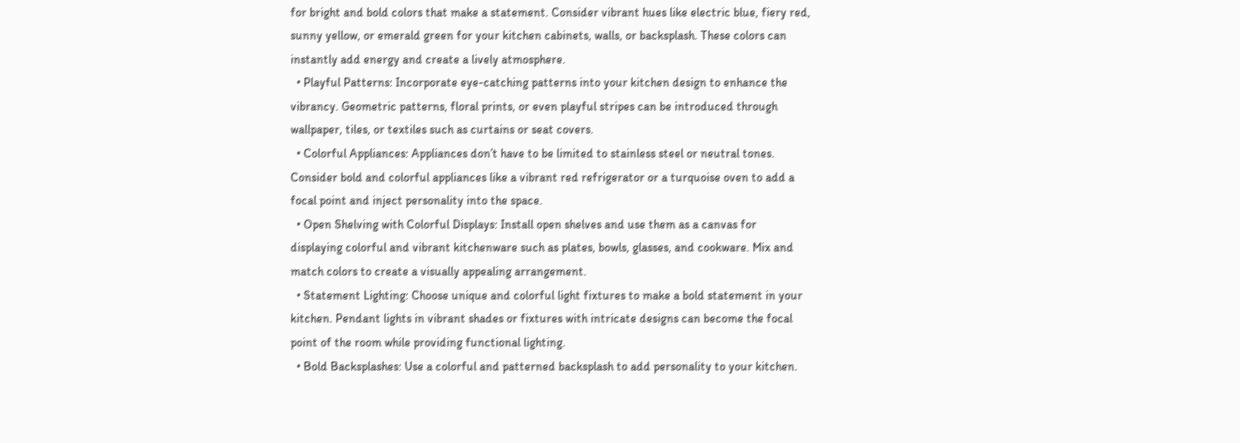for bright and bold colors that make a statement. Consider vibrant hues like electric blue, fiery red, sunny yellow, or emerald green for your kitchen cabinets, walls, or backsplash. These colors can instantly add energy and create a lively atmosphere.
  • Playful Patterns: Incorporate eye-catching patterns into your kitchen design to enhance the vibrancy. Geometric patterns, floral prints, or even playful stripes can be introduced through wallpaper, tiles, or textiles such as curtains or seat covers.
  • Colorful Appliances: Appliances don’t have to be limited to stainless steel or neutral tones. Consider bold and colorful appliances like a vibrant red refrigerator or a turquoise oven to add a focal point and inject personality into the space.
  • Open Shelving with Colorful Displays: Install open shelves and use them as a canvas for displaying colorful and vibrant kitchenware such as plates, bowls, glasses, and cookware. Mix and match colors to create a visually appealing arrangement.
  • Statement Lighting: Choose unique and colorful light fixtures to make a bold statement in your kitchen. Pendant lights in vibrant shades or fixtures with intricate designs can become the focal point of the room while providing functional lighting.
  • Bold Backsplashes: Use a colorful and patterned backsplash to add personality to your kitchen.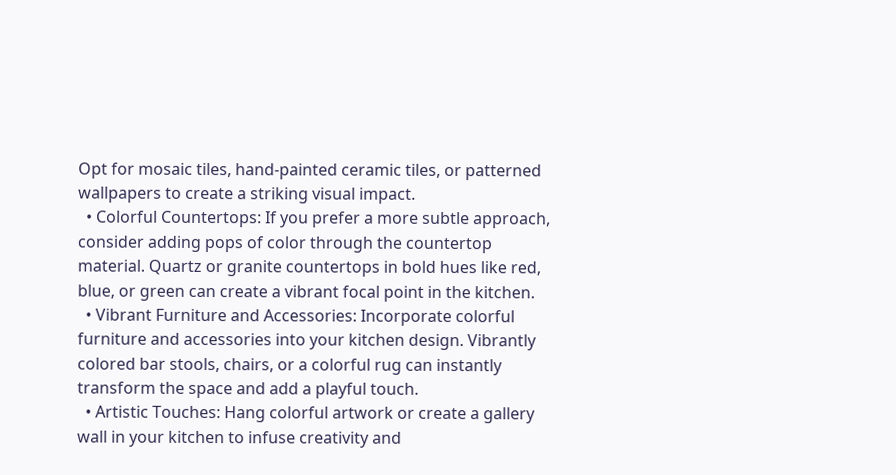Opt for mosaic tiles, hand-painted ceramic tiles, or patterned wallpapers to create a striking visual impact.
  • Colorful Countertops: If you prefer a more subtle approach, consider adding pops of color through the countertop material. Quartz or granite countertops in bold hues like red, blue, or green can create a vibrant focal point in the kitchen.
  • Vibrant Furniture and Accessories: Incorporate colorful furniture and accessories into your kitchen design. Vibrantly colored bar stools, chairs, or a colorful rug can instantly transform the space and add a playful touch.
  • Artistic Touches: Hang colorful artwork or create a gallery wall in your kitchen to infuse creativity and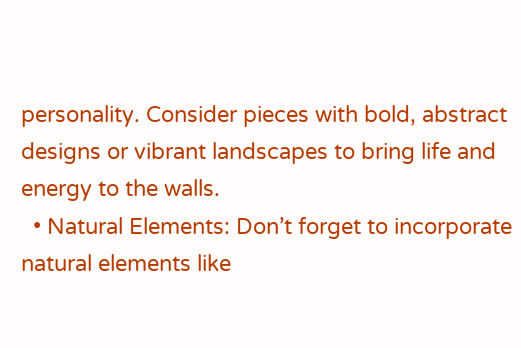personality. Consider pieces with bold, abstract designs or vibrant landscapes to bring life and energy to the walls.
  • Natural Elements: Don’t forget to incorporate natural elements like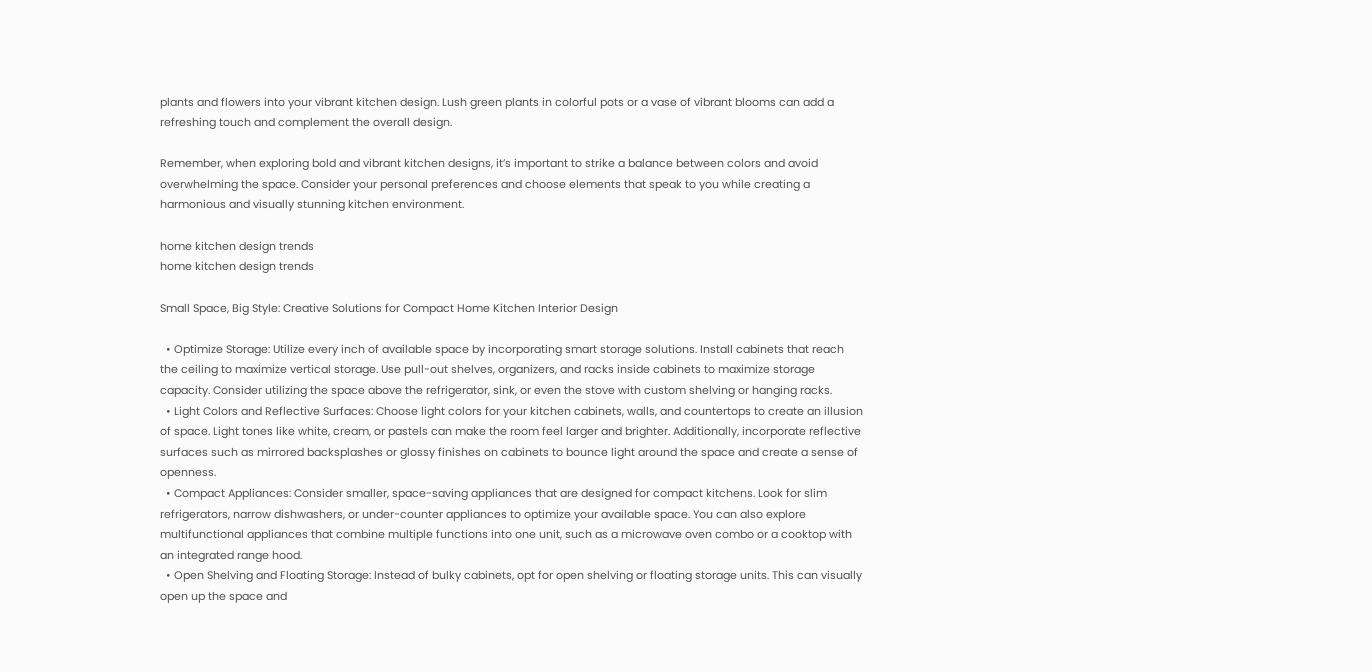plants and flowers into your vibrant kitchen design. Lush green plants in colorful pots or a vase of vibrant blooms can add a refreshing touch and complement the overall design.

Remember, when exploring bold and vibrant kitchen designs, it’s important to strike a balance between colors and avoid overwhelming the space. Consider your personal preferences and choose elements that speak to you while creating a harmonious and visually stunning kitchen environment.

home kitchen design trends
home kitchen design trends

Small Space, Big Style: Creative Solutions for Compact Home Kitchen Interior Design

  • Optimize Storage: Utilize every inch of available space by incorporating smart storage solutions. Install cabinets that reach the ceiling to maximize vertical storage. Use pull-out shelves, organizers, and racks inside cabinets to maximize storage capacity. Consider utilizing the space above the refrigerator, sink, or even the stove with custom shelving or hanging racks.
  • Light Colors and Reflective Surfaces: Choose light colors for your kitchen cabinets, walls, and countertops to create an illusion of space. Light tones like white, cream, or pastels can make the room feel larger and brighter. Additionally, incorporate reflective surfaces such as mirrored backsplashes or glossy finishes on cabinets to bounce light around the space and create a sense of openness.
  • Compact Appliances: Consider smaller, space-saving appliances that are designed for compact kitchens. Look for slim refrigerators, narrow dishwashers, or under-counter appliances to optimize your available space. You can also explore multifunctional appliances that combine multiple functions into one unit, such as a microwave oven combo or a cooktop with an integrated range hood.
  • Open Shelving and Floating Storage: Instead of bulky cabinets, opt for open shelving or floating storage units. This can visually open up the space and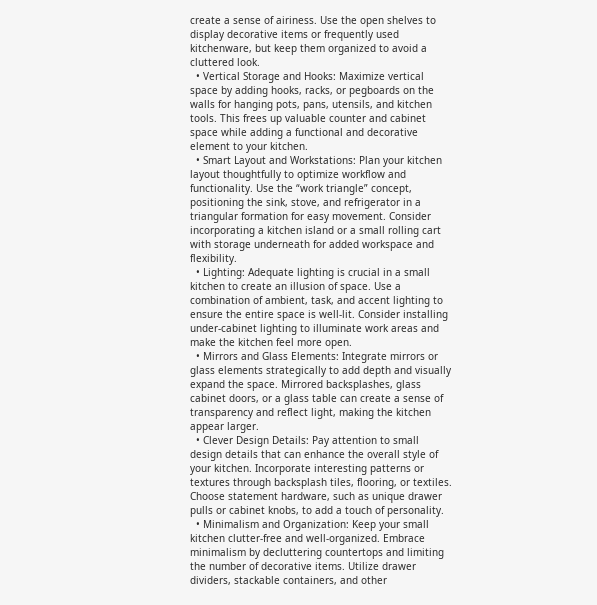create a sense of airiness. Use the open shelves to display decorative items or frequently used kitchenware, but keep them organized to avoid a cluttered look.
  • Vertical Storage and Hooks: Maximize vertical space by adding hooks, racks, or pegboards on the walls for hanging pots, pans, utensils, and kitchen tools. This frees up valuable counter and cabinet space while adding a functional and decorative element to your kitchen.
  • Smart Layout and Workstations: Plan your kitchen layout thoughtfully to optimize workflow and functionality. Use the “work triangle” concept, positioning the sink, stove, and refrigerator in a triangular formation for easy movement. Consider incorporating a kitchen island or a small rolling cart with storage underneath for added workspace and flexibility.
  • Lighting: Adequate lighting is crucial in a small kitchen to create an illusion of space. Use a combination of ambient, task, and accent lighting to ensure the entire space is well-lit. Consider installing under-cabinet lighting to illuminate work areas and make the kitchen feel more open.
  • Mirrors and Glass Elements: Integrate mirrors or glass elements strategically to add depth and visually expand the space. Mirrored backsplashes, glass cabinet doors, or a glass table can create a sense of transparency and reflect light, making the kitchen appear larger.
  • Clever Design Details: Pay attention to small design details that can enhance the overall style of your kitchen. Incorporate interesting patterns or textures through backsplash tiles, flooring, or textiles. Choose statement hardware, such as unique drawer pulls or cabinet knobs, to add a touch of personality.
  • Minimalism and Organization: Keep your small kitchen clutter-free and well-organized. Embrace minimalism by decluttering countertops and limiting the number of decorative items. Utilize drawer dividers, stackable containers, and other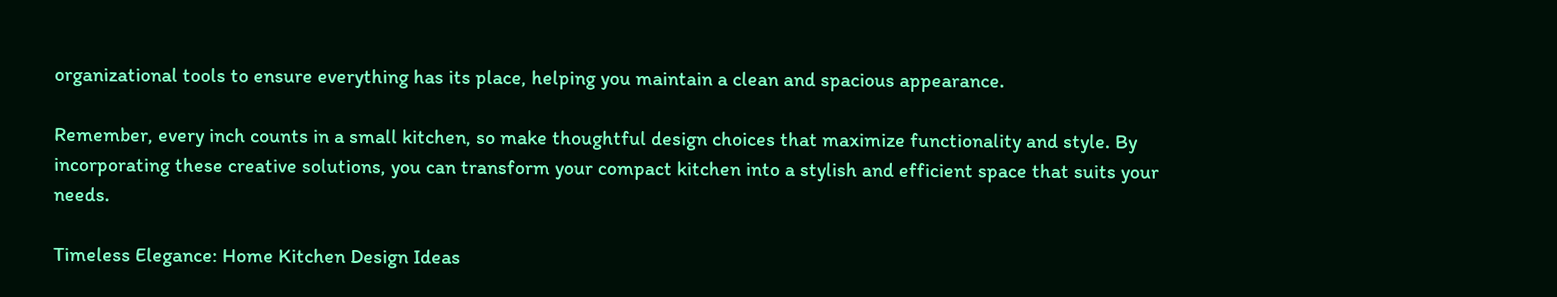organizational tools to ensure everything has its place, helping you maintain a clean and spacious appearance.

Remember, every inch counts in a small kitchen, so make thoughtful design choices that maximize functionality and style. By incorporating these creative solutions, you can transform your compact kitchen into a stylish and efficient space that suits your needs.

Timeless Elegance: Home Kitchen Design Ideas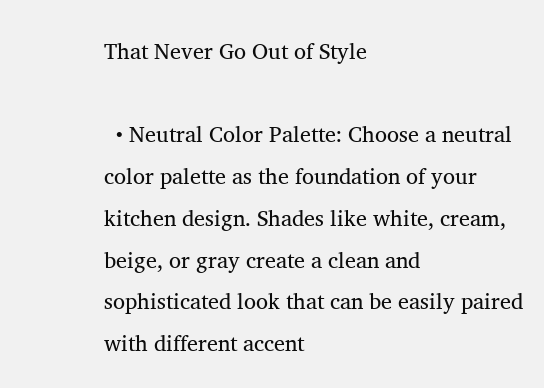That Never Go Out of Style

  • Neutral Color Palette: Choose a neutral color palette as the foundation of your kitchen design. Shades like white, cream, beige, or gray create a clean and sophisticated look that can be easily paired with different accent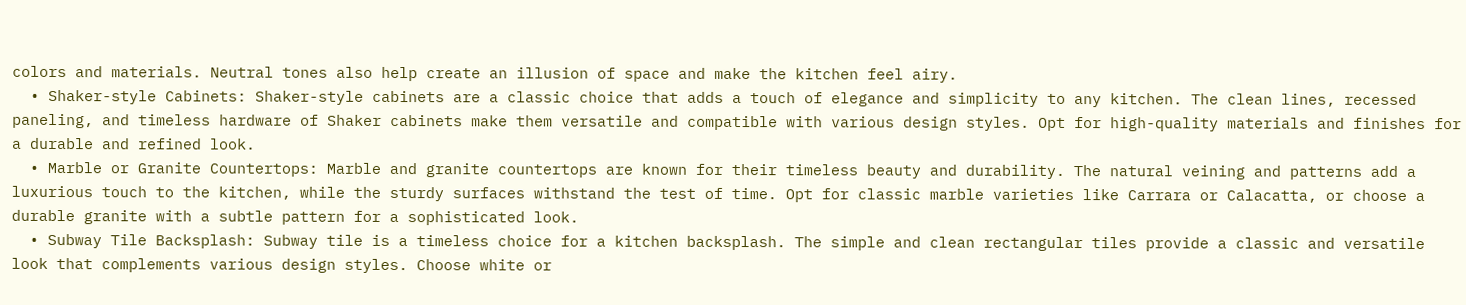colors and materials. Neutral tones also help create an illusion of space and make the kitchen feel airy.
  • Shaker-style Cabinets: Shaker-style cabinets are a classic choice that adds a touch of elegance and simplicity to any kitchen. The clean lines, recessed paneling, and timeless hardware of Shaker cabinets make them versatile and compatible with various design styles. Opt for high-quality materials and finishes for a durable and refined look.
  • Marble or Granite Countertops: Marble and granite countertops are known for their timeless beauty and durability. The natural veining and patterns add a luxurious touch to the kitchen, while the sturdy surfaces withstand the test of time. Opt for classic marble varieties like Carrara or Calacatta, or choose a durable granite with a subtle pattern for a sophisticated look.
  • Subway Tile Backsplash: Subway tile is a timeless choice for a kitchen backsplash. The simple and clean rectangular tiles provide a classic and versatile look that complements various design styles. Choose white or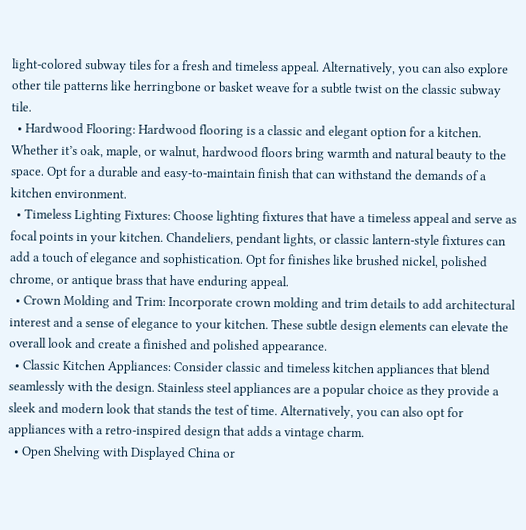light-colored subway tiles for a fresh and timeless appeal. Alternatively, you can also explore other tile patterns like herringbone or basket weave for a subtle twist on the classic subway tile.
  • Hardwood Flooring: Hardwood flooring is a classic and elegant option for a kitchen. Whether it’s oak, maple, or walnut, hardwood floors bring warmth and natural beauty to the space. Opt for a durable and easy-to-maintain finish that can withstand the demands of a kitchen environment.
  • Timeless Lighting Fixtures: Choose lighting fixtures that have a timeless appeal and serve as focal points in your kitchen. Chandeliers, pendant lights, or classic lantern-style fixtures can add a touch of elegance and sophistication. Opt for finishes like brushed nickel, polished chrome, or antique brass that have enduring appeal.
  • Crown Molding and Trim: Incorporate crown molding and trim details to add architectural interest and a sense of elegance to your kitchen. These subtle design elements can elevate the overall look and create a finished and polished appearance.
  • Classic Kitchen Appliances: Consider classic and timeless kitchen appliances that blend seamlessly with the design. Stainless steel appliances are a popular choice as they provide a sleek and modern look that stands the test of time. Alternatively, you can also opt for appliances with a retro-inspired design that adds a vintage charm.
  • Open Shelving with Displayed China or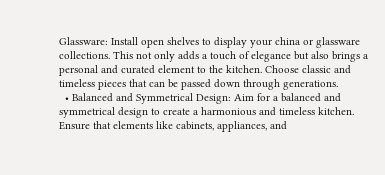Glassware: Install open shelves to display your china or glassware collections. This not only adds a touch of elegance but also brings a personal and curated element to the kitchen. Choose classic and timeless pieces that can be passed down through generations.
  • Balanced and Symmetrical Design: Aim for a balanced and symmetrical design to create a harmonious and timeless kitchen. Ensure that elements like cabinets, appliances, and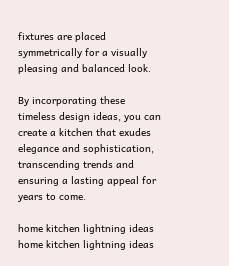fixtures are placed symmetrically for a visually pleasing and balanced look.

By incorporating these timeless design ideas, you can create a kitchen that exudes elegance and sophistication, transcending trends and ensuring a lasting appeal for years to come.

home kitchen lightning ideas
home kitchen lightning ideas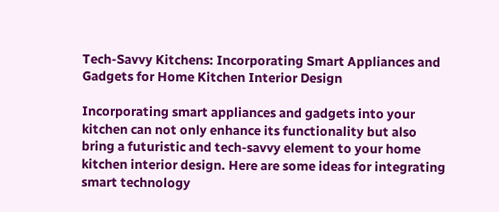Tech-Savvy Kitchens: Incorporating Smart Appliances and Gadgets for Home Kitchen Interior Design

Incorporating smart appliances and gadgets into your kitchen can not only enhance its functionality but also bring a futuristic and tech-savvy element to your home kitchen interior design. Here are some ideas for integrating smart technology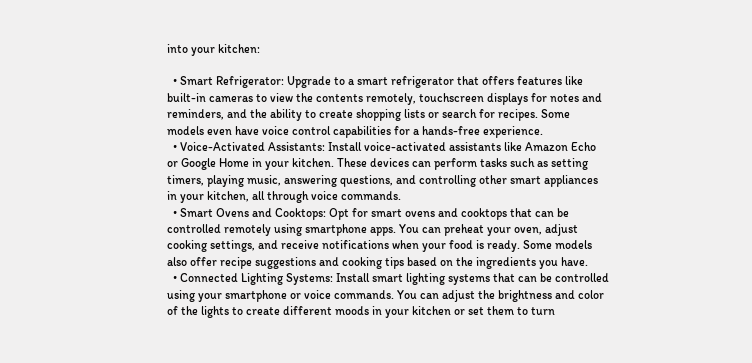into your kitchen:

  • Smart Refrigerator: Upgrade to a smart refrigerator that offers features like built-in cameras to view the contents remotely, touchscreen displays for notes and reminders, and the ability to create shopping lists or search for recipes. Some models even have voice control capabilities for a hands-free experience.
  • Voice-Activated Assistants: Install voice-activated assistants like Amazon Echo or Google Home in your kitchen. These devices can perform tasks such as setting timers, playing music, answering questions, and controlling other smart appliances in your kitchen, all through voice commands.
  • Smart Ovens and Cooktops: Opt for smart ovens and cooktops that can be controlled remotely using smartphone apps. You can preheat your oven, adjust cooking settings, and receive notifications when your food is ready. Some models also offer recipe suggestions and cooking tips based on the ingredients you have.
  • Connected Lighting Systems: Install smart lighting systems that can be controlled using your smartphone or voice commands. You can adjust the brightness and color of the lights to create different moods in your kitchen or set them to turn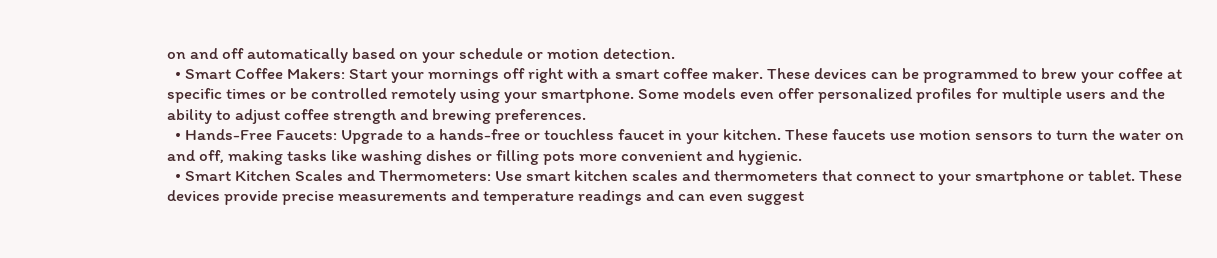on and off automatically based on your schedule or motion detection.
  • Smart Coffee Makers: Start your mornings off right with a smart coffee maker. These devices can be programmed to brew your coffee at specific times or be controlled remotely using your smartphone. Some models even offer personalized profiles for multiple users and the ability to adjust coffee strength and brewing preferences.
  • Hands-Free Faucets: Upgrade to a hands-free or touchless faucet in your kitchen. These faucets use motion sensors to turn the water on and off, making tasks like washing dishes or filling pots more convenient and hygienic.
  • Smart Kitchen Scales and Thermometers: Use smart kitchen scales and thermometers that connect to your smartphone or tablet. These devices provide precise measurements and temperature readings and can even suggest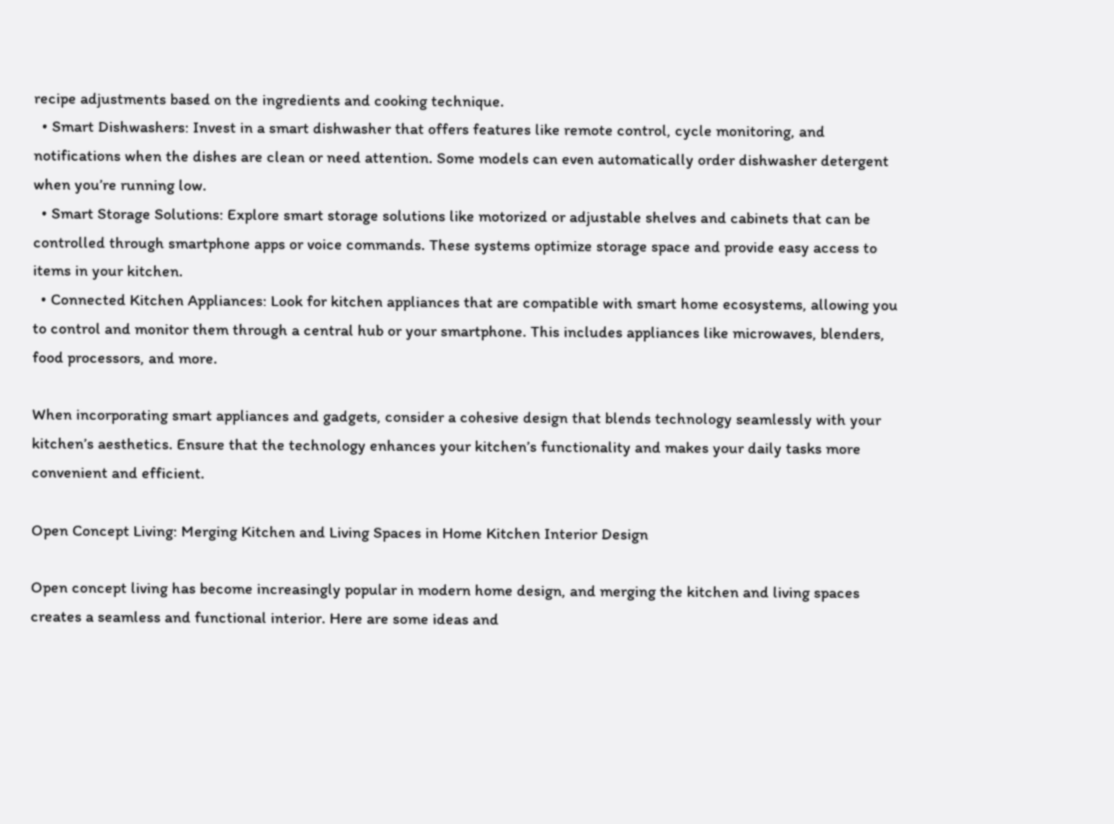recipe adjustments based on the ingredients and cooking technique.
  • Smart Dishwashers: Invest in a smart dishwasher that offers features like remote control, cycle monitoring, and notifications when the dishes are clean or need attention. Some models can even automatically order dishwasher detergent when you’re running low.
  • Smart Storage Solutions: Explore smart storage solutions like motorized or adjustable shelves and cabinets that can be controlled through smartphone apps or voice commands. These systems optimize storage space and provide easy access to items in your kitchen.
  • Connected Kitchen Appliances: Look for kitchen appliances that are compatible with smart home ecosystems, allowing you to control and monitor them through a central hub or your smartphone. This includes appliances like microwaves, blenders, food processors, and more.

When incorporating smart appliances and gadgets, consider a cohesive design that blends technology seamlessly with your kitchen’s aesthetics. Ensure that the technology enhances your kitchen’s functionality and makes your daily tasks more convenient and efficient.

Open Concept Living: Merging Kitchen and Living Spaces in Home Kitchen Interior Design

Open concept living has become increasingly popular in modern home design, and merging the kitchen and living spaces creates a seamless and functional interior. Here are some ideas and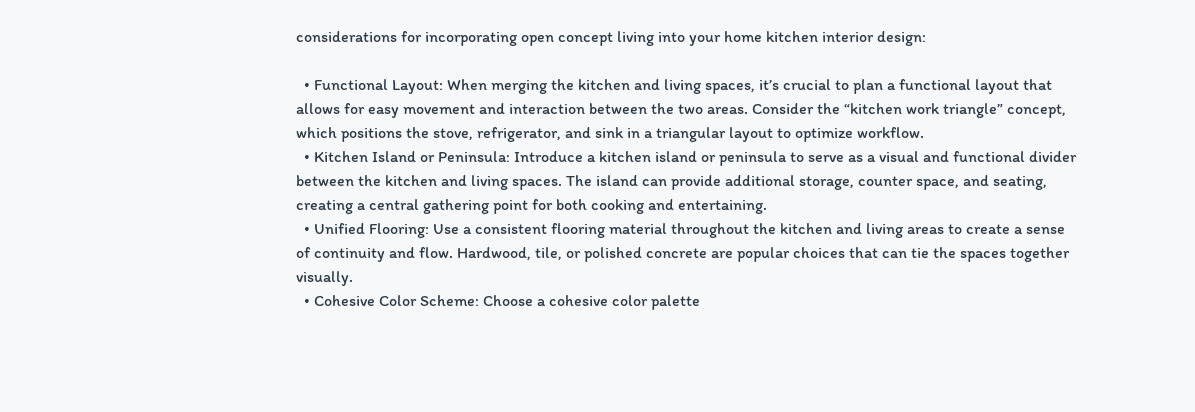considerations for incorporating open concept living into your home kitchen interior design:

  • Functional Layout: When merging the kitchen and living spaces, it’s crucial to plan a functional layout that allows for easy movement and interaction between the two areas. Consider the “kitchen work triangle” concept, which positions the stove, refrigerator, and sink in a triangular layout to optimize workflow.
  • Kitchen Island or Peninsula: Introduce a kitchen island or peninsula to serve as a visual and functional divider between the kitchen and living spaces. The island can provide additional storage, counter space, and seating, creating a central gathering point for both cooking and entertaining.
  • Unified Flooring: Use a consistent flooring material throughout the kitchen and living areas to create a sense of continuity and flow. Hardwood, tile, or polished concrete are popular choices that can tie the spaces together visually.
  • Cohesive Color Scheme: Choose a cohesive color palette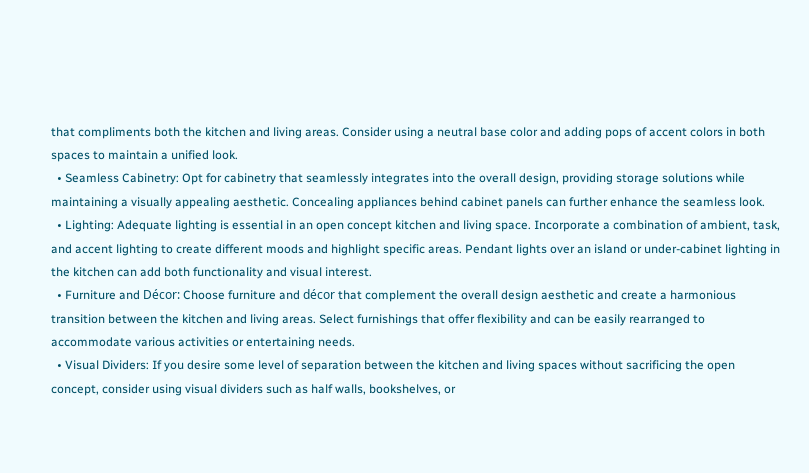that compliments both the kitchen and living areas. Consider using a neutral base color and adding pops of accent colors in both spaces to maintain a unified look.
  • Seamless Cabinetry: Opt for cabinetry that seamlessly integrates into the overall design, providing storage solutions while maintaining a visually appealing aesthetic. Concealing appliances behind cabinet panels can further enhance the seamless look.
  • Lighting: Adequate lighting is essential in an open concept kitchen and living space. Incorporate a combination of ambient, task, and accent lighting to create different moods and highlight specific areas. Pendant lights over an island or under-cabinet lighting in the kitchen can add both functionality and visual interest.
  • Furniture and Décor: Choose furniture and décor that complement the overall design aesthetic and create a harmonious transition between the kitchen and living areas. Select furnishings that offer flexibility and can be easily rearranged to accommodate various activities or entertaining needs.
  • Visual Dividers: If you desire some level of separation between the kitchen and living spaces without sacrificing the open concept, consider using visual dividers such as half walls, bookshelves, or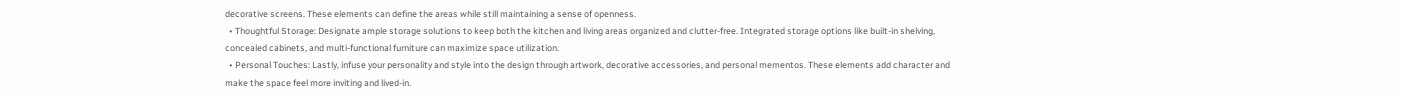decorative screens. These elements can define the areas while still maintaining a sense of openness.
  • Thoughtful Storage: Designate ample storage solutions to keep both the kitchen and living areas organized and clutter-free. Integrated storage options like built-in shelving, concealed cabinets, and multi-functional furniture can maximize space utilization.
  • Personal Touches: Lastly, infuse your personality and style into the design through artwork, decorative accessories, and personal mementos. These elements add character and make the space feel more inviting and lived-in.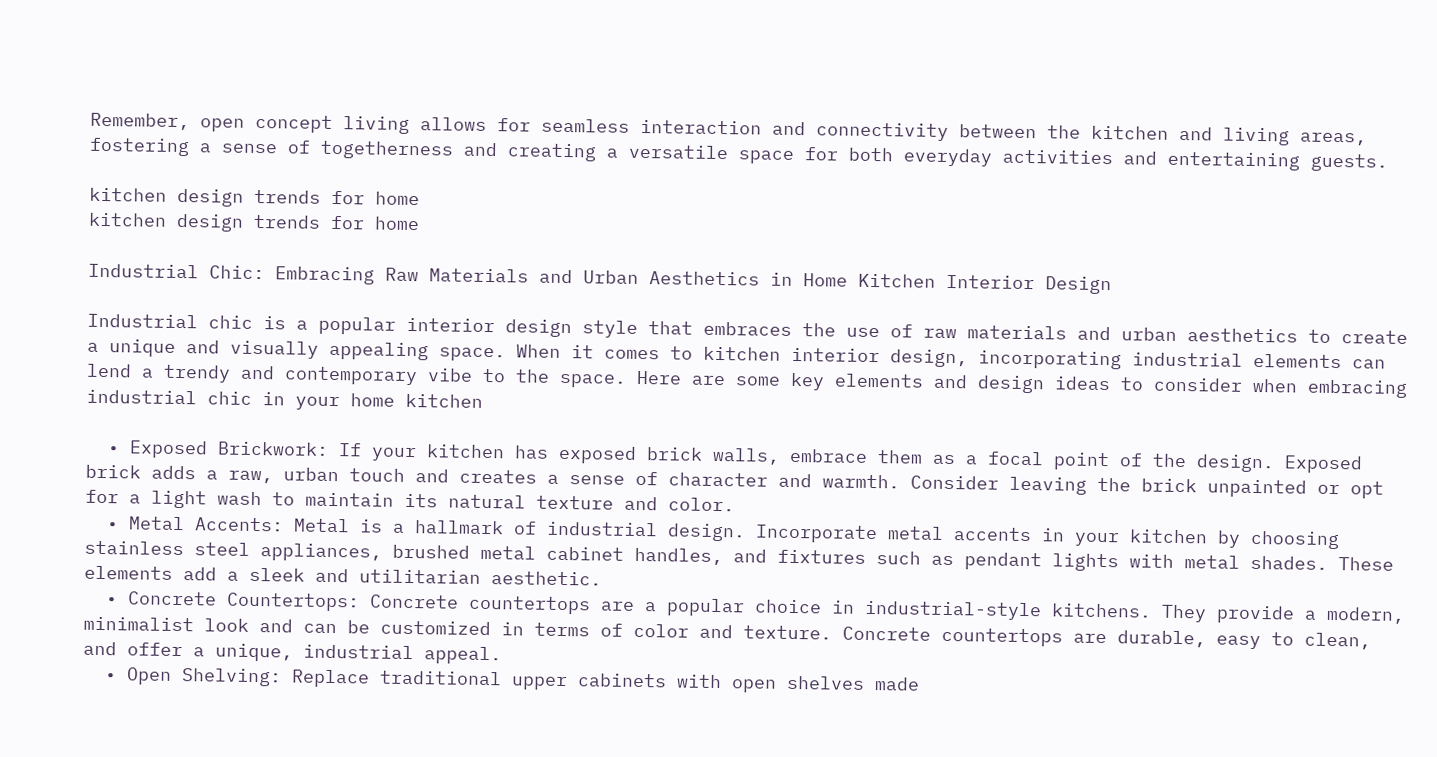Remember, open concept living allows for seamless interaction and connectivity between the kitchen and living areas, fostering a sense of togetherness and creating a versatile space for both everyday activities and entertaining guests.

kitchen design trends for home
kitchen design trends for home

Industrial Chic: Embracing Raw Materials and Urban Aesthetics in Home Kitchen Interior Design

Industrial chic is a popular interior design style that embraces the use of raw materials and urban aesthetics to create a unique and visually appealing space. When it comes to kitchen interior design, incorporating industrial elements can lend a trendy and contemporary vibe to the space. Here are some key elements and design ideas to consider when embracing industrial chic in your home kitchen

  • Exposed Brickwork: If your kitchen has exposed brick walls, embrace them as a focal point of the design. Exposed brick adds a raw, urban touch and creates a sense of character and warmth. Consider leaving the brick unpainted or opt for a light wash to maintain its natural texture and color.
  • Metal Accents: Metal is a hallmark of industrial design. Incorporate metal accents in your kitchen by choosing stainless steel appliances, brushed metal cabinet handles, and fixtures such as pendant lights with metal shades. These elements add a sleek and utilitarian aesthetic.
  • Concrete Countertops: Concrete countertops are a popular choice in industrial-style kitchens. They provide a modern, minimalist look and can be customized in terms of color and texture. Concrete countertops are durable, easy to clean, and offer a unique, industrial appeal.
  • Open Shelving: Replace traditional upper cabinets with open shelves made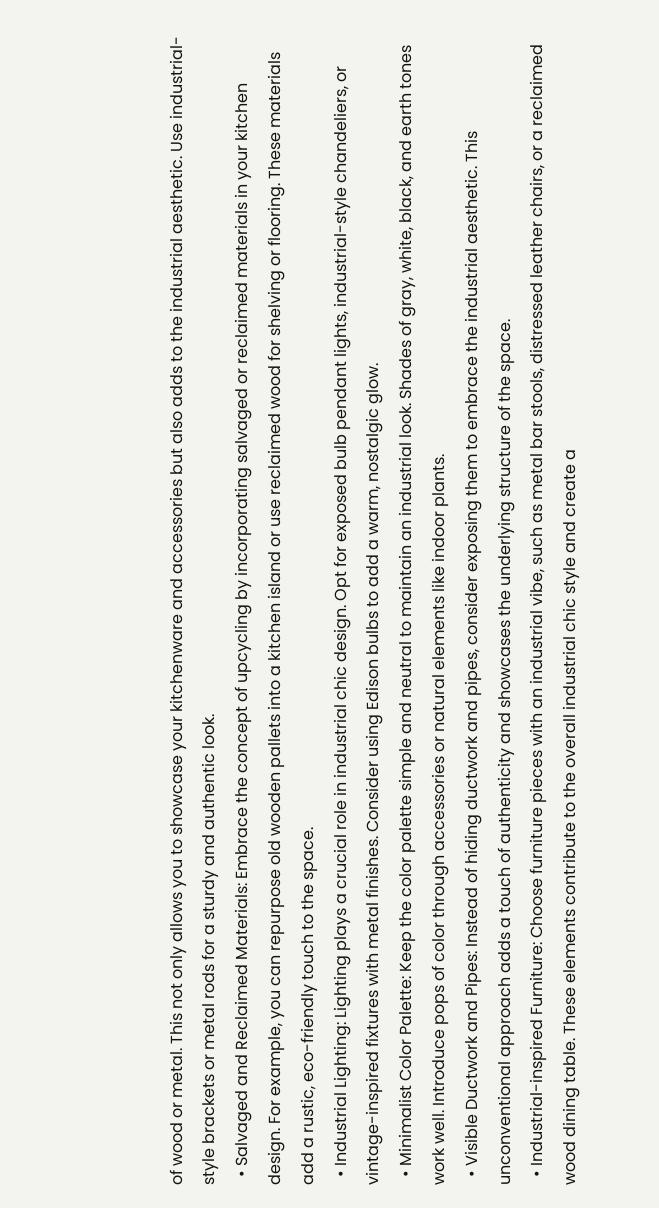of wood or metal. This not only allows you to showcase your kitchenware and accessories but also adds to the industrial aesthetic. Use industrial-style brackets or metal rods for a sturdy and authentic look.
  • Salvaged and Reclaimed Materials: Embrace the concept of upcycling by incorporating salvaged or reclaimed materials in your kitchen design. For example, you can repurpose old wooden pallets into a kitchen island or use reclaimed wood for shelving or flooring. These materials add a rustic, eco-friendly touch to the space.
  • Industrial Lighting: Lighting plays a crucial role in industrial chic design. Opt for exposed bulb pendant lights, industrial-style chandeliers, or vintage-inspired fixtures with metal finishes. Consider using Edison bulbs to add a warm, nostalgic glow.
  • Minimalist Color Palette: Keep the color palette simple and neutral to maintain an industrial look. Shades of gray, white, black, and earth tones work well. Introduce pops of color through accessories or natural elements like indoor plants.
  • Visible Ductwork and Pipes: Instead of hiding ductwork and pipes, consider exposing them to embrace the industrial aesthetic. This unconventional approach adds a touch of authenticity and showcases the underlying structure of the space.
  • Industrial-inspired Furniture: Choose furniture pieces with an industrial vibe, such as metal bar stools, distressed leather chairs, or a reclaimed wood dining table. These elements contribute to the overall industrial chic style and create a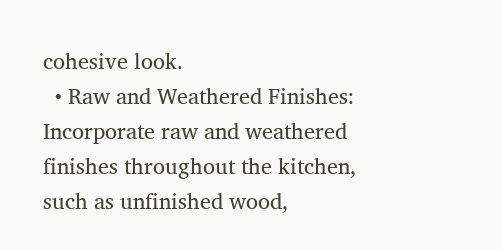cohesive look.
  • Raw and Weathered Finishes: Incorporate raw and weathered finishes throughout the kitchen, such as unfinished wood,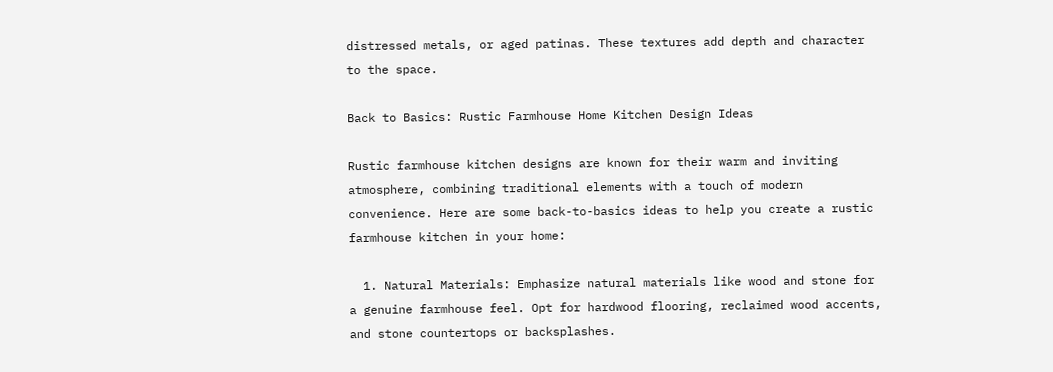distressed metals, or aged patinas. These textures add depth and character to the space.

Back to Basics: Rustic Farmhouse Home Kitchen Design Ideas

Rustic farmhouse kitchen designs are known for their warm and inviting atmosphere, combining traditional elements with a touch of modern convenience. Here are some back-to-basics ideas to help you create a rustic farmhouse kitchen in your home:

  1. Natural Materials: Emphasize natural materials like wood and stone for a genuine farmhouse feel. Opt for hardwood flooring, reclaimed wood accents, and stone countertops or backsplashes.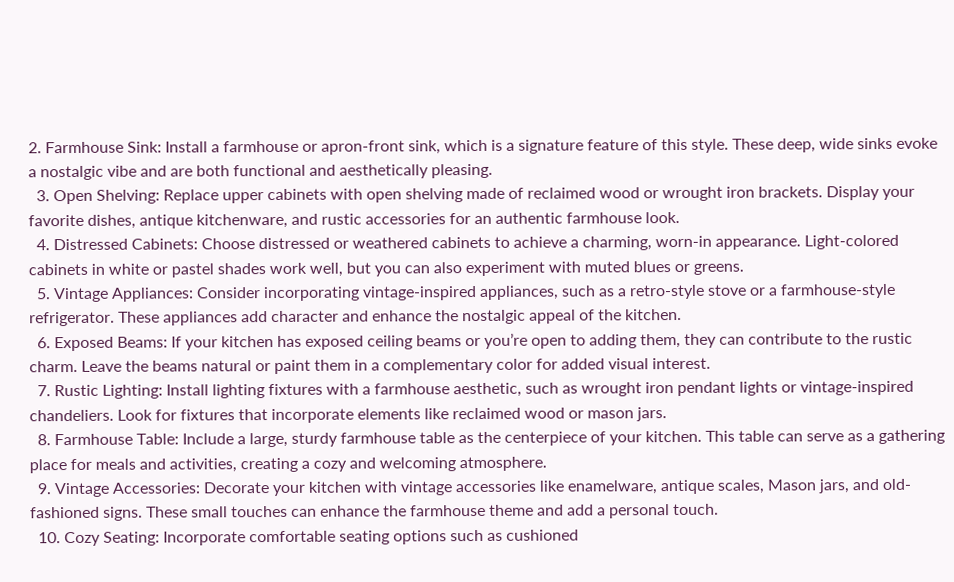2. Farmhouse Sink: Install a farmhouse or apron-front sink, which is a signature feature of this style. These deep, wide sinks evoke a nostalgic vibe and are both functional and aesthetically pleasing.
  3. Open Shelving: Replace upper cabinets with open shelving made of reclaimed wood or wrought iron brackets. Display your favorite dishes, antique kitchenware, and rustic accessories for an authentic farmhouse look.
  4. Distressed Cabinets: Choose distressed or weathered cabinets to achieve a charming, worn-in appearance. Light-colored cabinets in white or pastel shades work well, but you can also experiment with muted blues or greens.
  5. Vintage Appliances: Consider incorporating vintage-inspired appliances, such as a retro-style stove or a farmhouse-style refrigerator. These appliances add character and enhance the nostalgic appeal of the kitchen.
  6. Exposed Beams: If your kitchen has exposed ceiling beams or you’re open to adding them, they can contribute to the rustic charm. Leave the beams natural or paint them in a complementary color for added visual interest.
  7. Rustic Lighting: Install lighting fixtures with a farmhouse aesthetic, such as wrought iron pendant lights or vintage-inspired chandeliers. Look for fixtures that incorporate elements like reclaimed wood or mason jars.
  8. Farmhouse Table: Include a large, sturdy farmhouse table as the centerpiece of your kitchen. This table can serve as a gathering place for meals and activities, creating a cozy and welcoming atmosphere.
  9. Vintage Accessories: Decorate your kitchen with vintage accessories like enamelware, antique scales, Mason jars, and old-fashioned signs. These small touches can enhance the farmhouse theme and add a personal touch.
  10. Cozy Seating: Incorporate comfortable seating options such as cushioned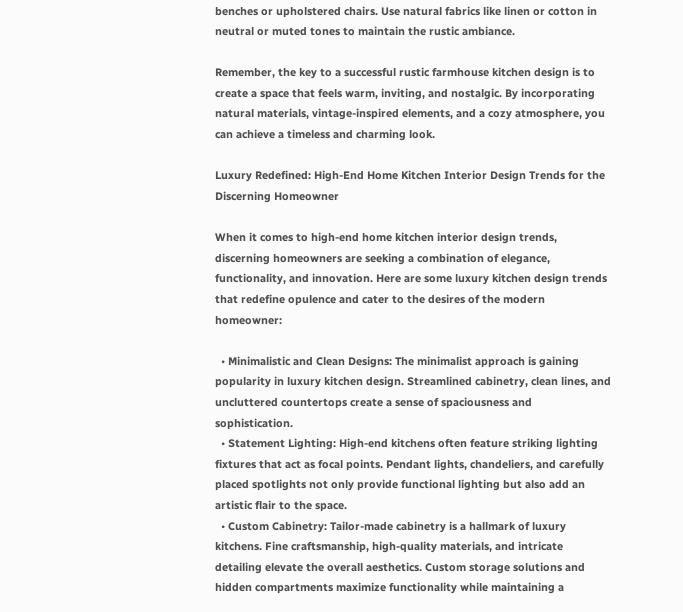benches or upholstered chairs. Use natural fabrics like linen or cotton in neutral or muted tones to maintain the rustic ambiance.

Remember, the key to a successful rustic farmhouse kitchen design is to create a space that feels warm, inviting, and nostalgic. By incorporating natural materials, vintage-inspired elements, and a cozy atmosphere, you can achieve a timeless and charming look.

Luxury Redefined: High-End Home Kitchen Interior Design Trends for the Discerning Homeowner

When it comes to high-end home kitchen interior design trends, discerning homeowners are seeking a combination of elegance, functionality, and innovation. Here are some luxury kitchen design trends that redefine opulence and cater to the desires of the modern homeowner:

  • Minimalistic and Clean Designs: The minimalist approach is gaining popularity in luxury kitchen design. Streamlined cabinetry, clean lines, and uncluttered countertops create a sense of spaciousness and sophistication.
  • Statement Lighting: High-end kitchens often feature striking lighting fixtures that act as focal points. Pendant lights, chandeliers, and carefully placed spotlights not only provide functional lighting but also add an artistic flair to the space.
  • Custom Cabinetry: Tailor-made cabinetry is a hallmark of luxury kitchens. Fine craftsmanship, high-quality materials, and intricate detailing elevate the overall aesthetics. Custom storage solutions and hidden compartments maximize functionality while maintaining a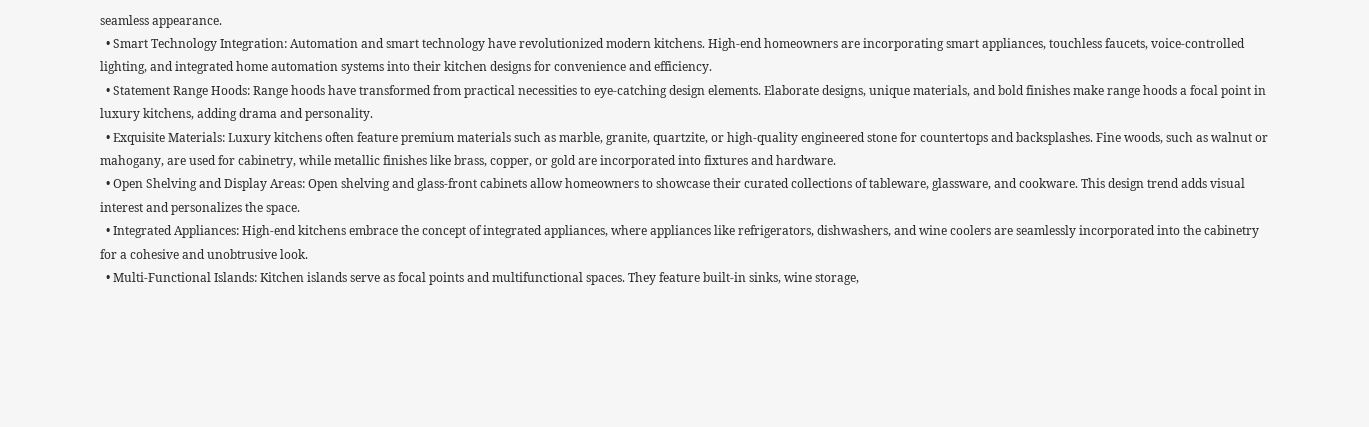seamless appearance.
  • Smart Technology Integration: Automation and smart technology have revolutionized modern kitchens. High-end homeowners are incorporating smart appliances, touchless faucets, voice-controlled lighting, and integrated home automation systems into their kitchen designs for convenience and efficiency.
  • Statement Range Hoods: Range hoods have transformed from practical necessities to eye-catching design elements. Elaborate designs, unique materials, and bold finishes make range hoods a focal point in luxury kitchens, adding drama and personality.
  • Exquisite Materials: Luxury kitchens often feature premium materials such as marble, granite, quartzite, or high-quality engineered stone for countertops and backsplashes. Fine woods, such as walnut or mahogany, are used for cabinetry, while metallic finishes like brass, copper, or gold are incorporated into fixtures and hardware.
  • Open Shelving and Display Areas: Open shelving and glass-front cabinets allow homeowners to showcase their curated collections of tableware, glassware, and cookware. This design trend adds visual interest and personalizes the space.
  • Integrated Appliances: High-end kitchens embrace the concept of integrated appliances, where appliances like refrigerators, dishwashers, and wine coolers are seamlessly incorporated into the cabinetry for a cohesive and unobtrusive look.
  • Multi-Functional Islands: Kitchen islands serve as focal points and multifunctional spaces. They feature built-in sinks, wine storage,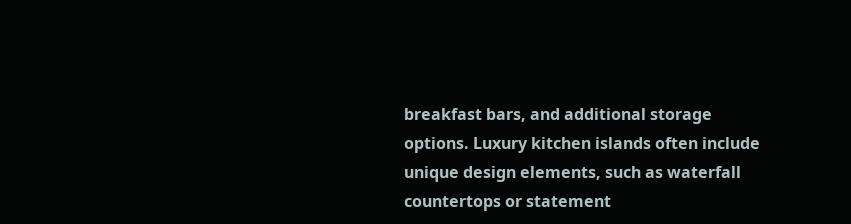breakfast bars, and additional storage options. Luxury kitchen islands often include unique design elements, such as waterfall countertops or statement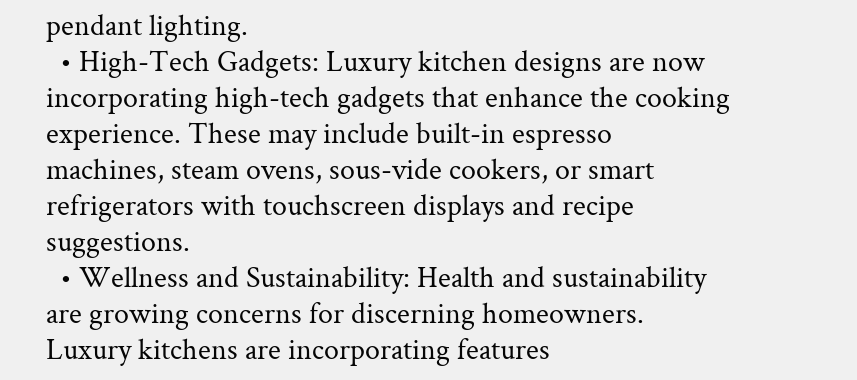pendant lighting.
  • High-Tech Gadgets: Luxury kitchen designs are now incorporating high-tech gadgets that enhance the cooking experience. These may include built-in espresso machines, steam ovens, sous-vide cookers, or smart refrigerators with touchscreen displays and recipe suggestions.
  • Wellness and Sustainability: Health and sustainability are growing concerns for discerning homeowners. Luxury kitchens are incorporating features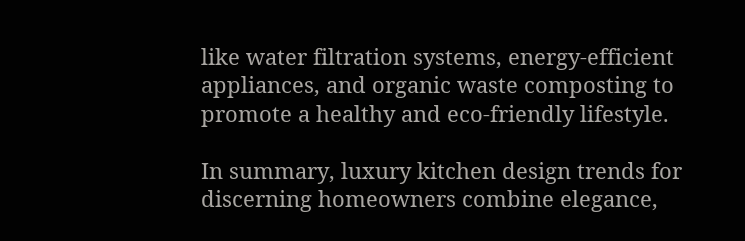like water filtration systems, energy-efficient appliances, and organic waste composting to promote a healthy and eco-friendly lifestyle.

In summary, luxury kitchen design trends for discerning homeowners combine elegance,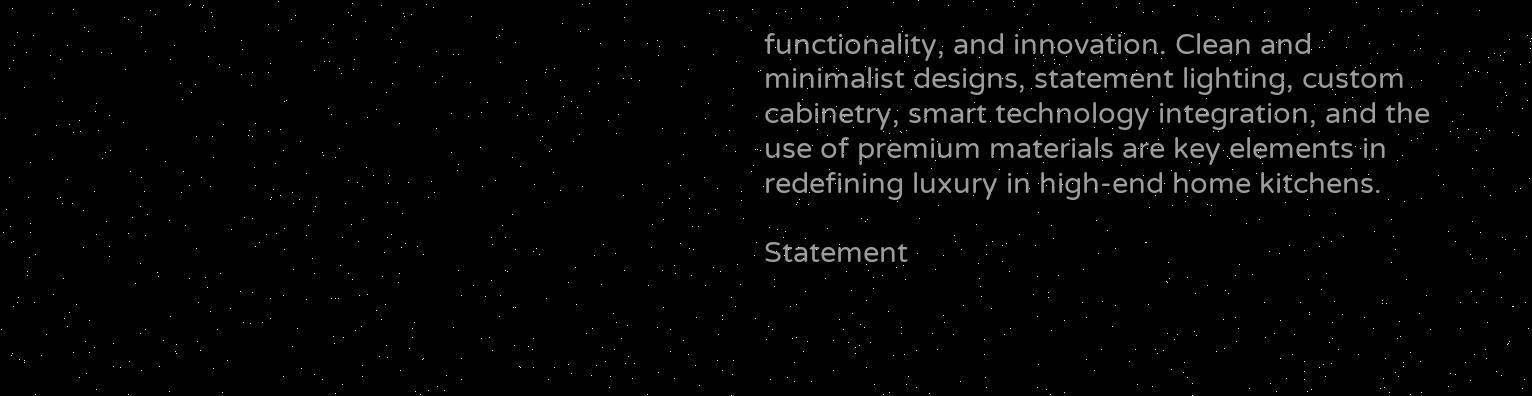functionality, and innovation. Clean and minimalist designs, statement lighting, custom cabinetry, smart technology integration, and the use of premium materials are key elements in redefining luxury in high-end home kitchens.

Statement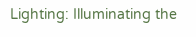Lighting: Illuminating the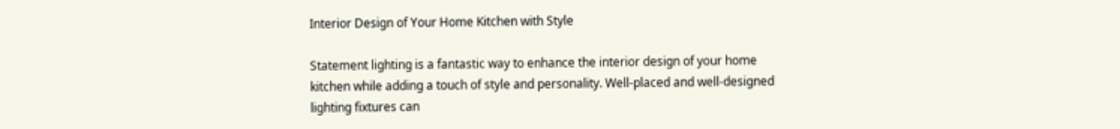Interior Design of Your Home Kitchen with Style

Statement lighting is a fantastic way to enhance the interior design of your home kitchen while adding a touch of style and personality. Well-placed and well-designed lighting fixtures can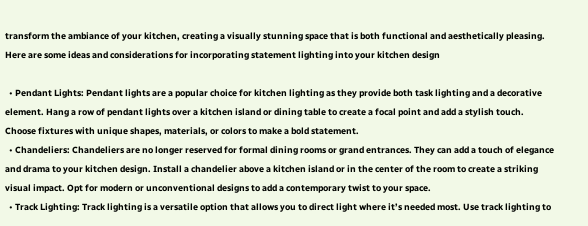transform the ambiance of your kitchen, creating a visually stunning space that is both functional and aesthetically pleasing. Here are some ideas and considerations for incorporating statement lighting into your kitchen design

  • Pendant Lights: Pendant lights are a popular choice for kitchen lighting as they provide both task lighting and a decorative element. Hang a row of pendant lights over a kitchen island or dining table to create a focal point and add a stylish touch. Choose fixtures with unique shapes, materials, or colors to make a bold statement.
  • Chandeliers: Chandeliers are no longer reserved for formal dining rooms or grand entrances. They can add a touch of elegance and drama to your kitchen design. Install a chandelier above a kitchen island or in the center of the room to create a striking visual impact. Opt for modern or unconventional designs to add a contemporary twist to your space.
  • Track Lighting: Track lighting is a versatile option that allows you to direct light where it’s needed most. Use track lighting to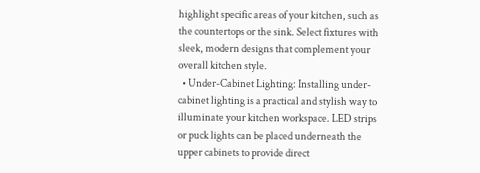highlight specific areas of your kitchen, such as the countertops or the sink. Select fixtures with sleek, modern designs that complement your overall kitchen style.
  • Under-Cabinet Lighting: Installing under-cabinet lighting is a practical and stylish way to illuminate your kitchen workspace. LED strips or puck lights can be placed underneath the upper cabinets to provide direct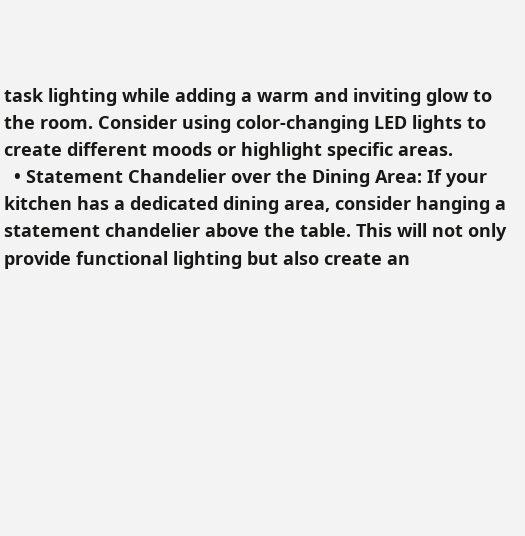task lighting while adding a warm and inviting glow to the room. Consider using color-changing LED lights to create different moods or highlight specific areas.
  • Statement Chandelier over the Dining Area: If your kitchen has a dedicated dining area, consider hanging a statement chandelier above the table. This will not only provide functional lighting but also create an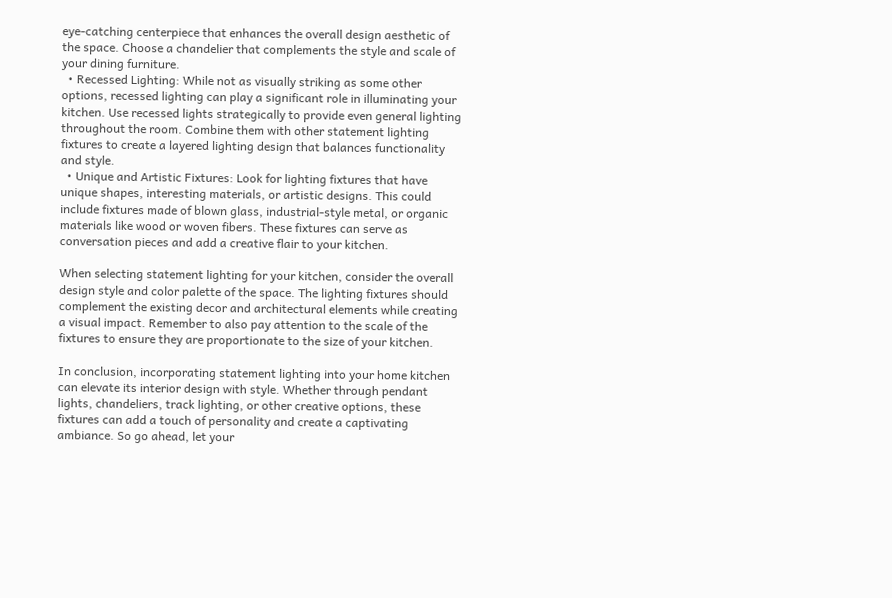eye-catching centerpiece that enhances the overall design aesthetic of the space. Choose a chandelier that complements the style and scale of your dining furniture.
  • Recessed Lighting: While not as visually striking as some other options, recessed lighting can play a significant role in illuminating your kitchen. Use recessed lights strategically to provide even general lighting throughout the room. Combine them with other statement lighting fixtures to create a layered lighting design that balances functionality and style.
  • Unique and Artistic Fixtures: Look for lighting fixtures that have unique shapes, interesting materials, or artistic designs. This could include fixtures made of blown glass, industrial-style metal, or organic materials like wood or woven fibers. These fixtures can serve as conversation pieces and add a creative flair to your kitchen.

When selecting statement lighting for your kitchen, consider the overall design style and color palette of the space. The lighting fixtures should complement the existing decor and architectural elements while creating a visual impact. Remember to also pay attention to the scale of the fixtures to ensure they are proportionate to the size of your kitchen.

In conclusion, incorporating statement lighting into your home kitchen can elevate its interior design with style. Whether through pendant lights, chandeliers, track lighting, or other creative options, these fixtures can add a touch of personality and create a captivating ambiance. So go ahead, let your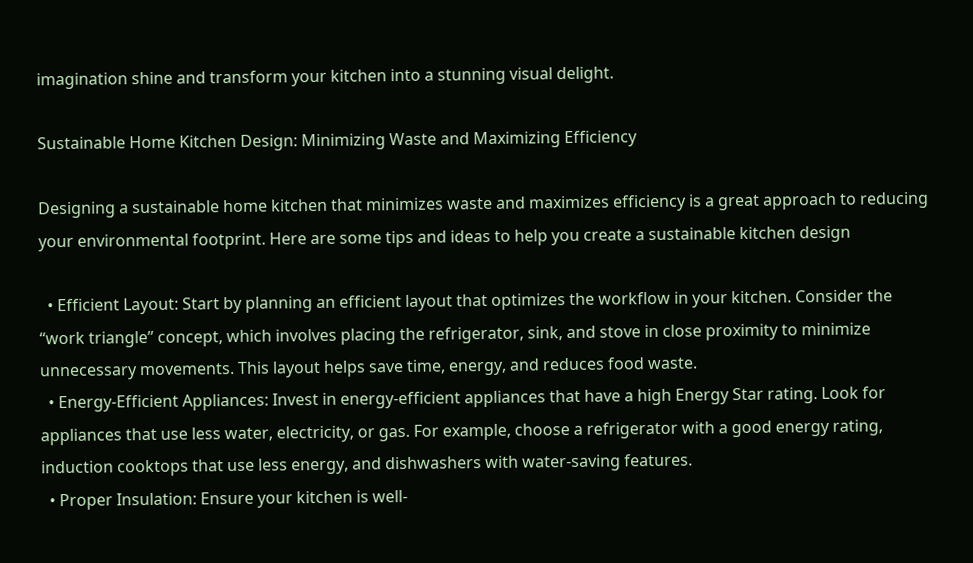imagination shine and transform your kitchen into a stunning visual delight.

Sustainable Home Kitchen Design: Minimizing Waste and Maximizing Efficiency

Designing a sustainable home kitchen that minimizes waste and maximizes efficiency is a great approach to reducing your environmental footprint. Here are some tips and ideas to help you create a sustainable kitchen design

  • Efficient Layout: Start by planning an efficient layout that optimizes the workflow in your kitchen. Consider the “work triangle” concept, which involves placing the refrigerator, sink, and stove in close proximity to minimize unnecessary movements. This layout helps save time, energy, and reduces food waste.
  • Energy-Efficient Appliances: Invest in energy-efficient appliances that have a high Energy Star rating. Look for appliances that use less water, electricity, or gas. For example, choose a refrigerator with a good energy rating, induction cooktops that use less energy, and dishwashers with water-saving features.
  • Proper Insulation: Ensure your kitchen is well-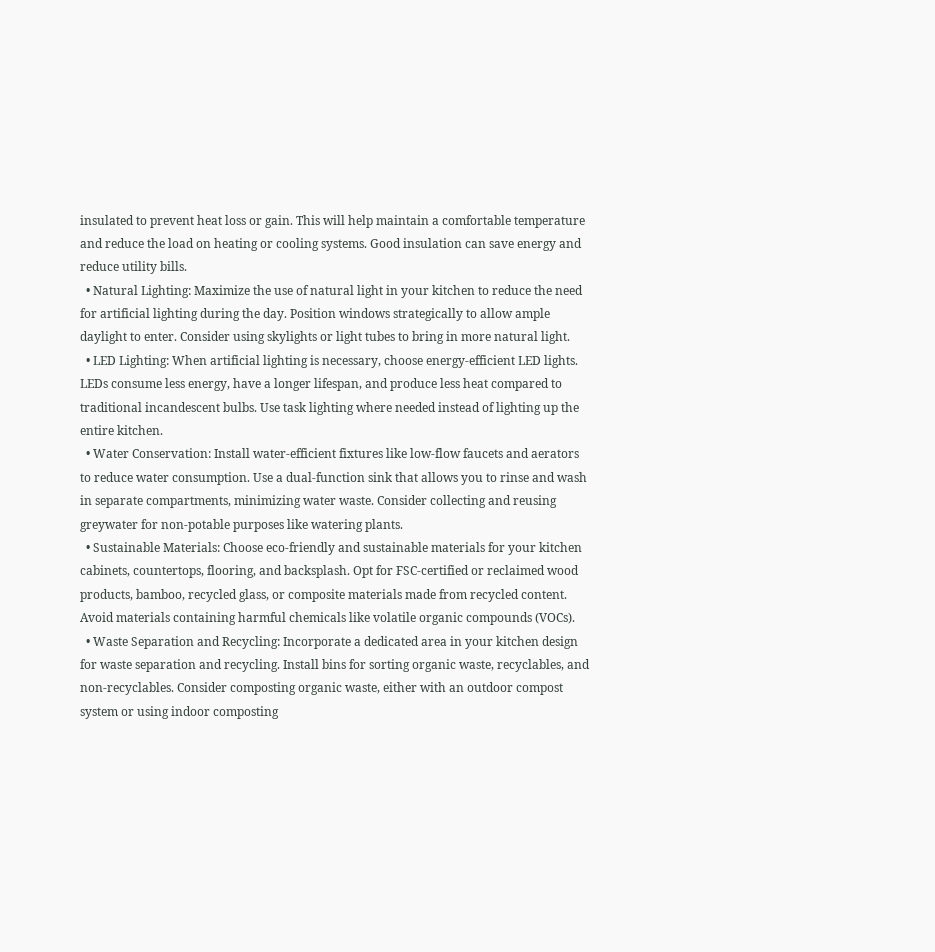insulated to prevent heat loss or gain. This will help maintain a comfortable temperature and reduce the load on heating or cooling systems. Good insulation can save energy and reduce utility bills.
  • Natural Lighting: Maximize the use of natural light in your kitchen to reduce the need for artificial lighting during the day. Position windows strategically to allow ample daylight to enter. Consider using skylights or light tubes to bring in more natural light.
  • LED Lighting: When artificial lighting is necessary, choose energy-efficient LED lights. LEDs consume less energy, have a longer lifespan, and produce less heat compared to traditional incandescent bulbs. Use task lighting where needed instead of lighting up the entire kitchen.
  • Water Conservation: Install water-efficient fixtures like low-flow faucets and aerators to reduce water consumption. Use a dual-function sink that allows you to rinse and wash in separate compartments, minimizing water waste. Consider collecting and reusing greywater for non-potable purposes like watering plants.
  • Sustainable Materials: Choose eco-friendly and sustainable materials for your kitchen cabinets, countertops, flooring, and backsplash. Opt for FSC-certified or reclaimed wood products, bamboo, recycled glass, or composite materials made from recycled content. Avoid materials containing harmful chemicals like volatile organic compounds (VOCs).
  • Waste Separation and Recycling: Incorporate a dedicated area in your kitchen design for waste separation and recycling. Install bins for sorting organic waste, recyclables, and non-recyclables. Consider composting organic waste, either with an outdoor compost system or using indoor composting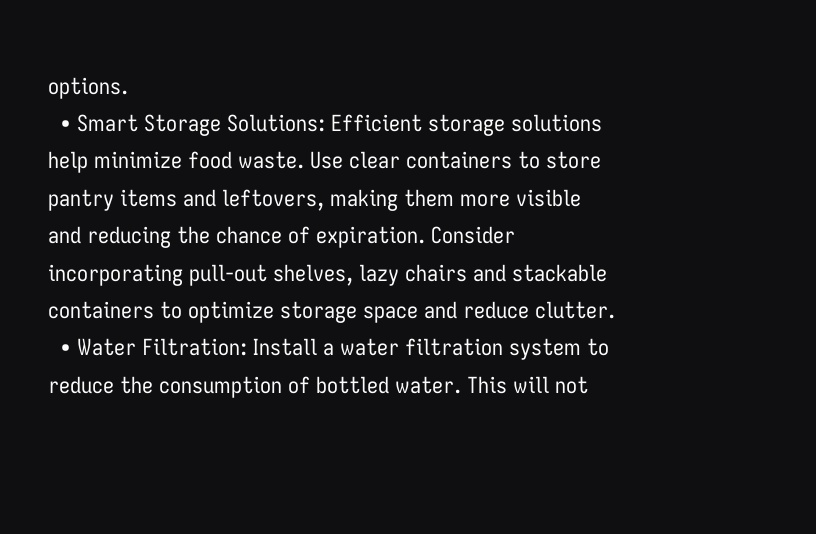options.
  • Smart Storage Solutions: Efficient storage solutions help minimize food waste. Use clear containers to store pantry items and leftovers, making them more visible and reducing the chance of expiration. Consider incorporating pull-out shelves, lazy chairs and stackable containers to optimize storage space and reduce clutter.
  • Water Filtration: Install a water filtration system to reduce the consumption of bottled water. This will not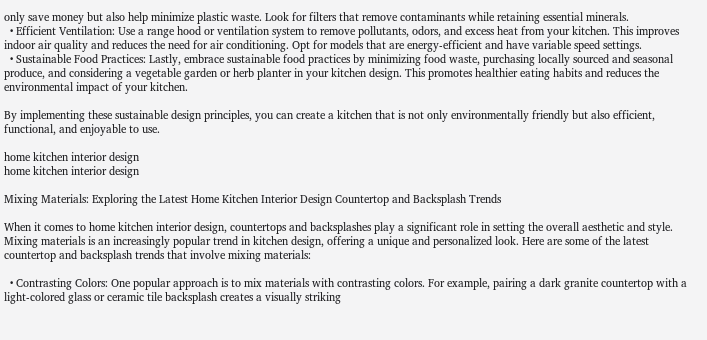only save money but also help minimize plastic waste. Look for filters that remove contaminants while retaining essential minerals.
  • Efficient Ventilation: Use a range hood or ventilation system to remove pollutants, odors, and excess heat from your kitchen. This improves indoor air quality and reduces the need for air conditioning. Opt for models that are energy-efficient and have variable speed settings.
  • Sustainable Food Practices: Lastly, embrace sustainable food practices by minimizing food waste, purchasing locally sourced and seasonal produce, and considering a vegetable garden or herb planter in your kitchen design. This promotes healthier eating habits and reduces the environmental impact of your kitchen.

By implementing these sustainable design principles, you can create a kitchen that is not only environmentally friendly but also efficient, functional, and enjoyable to use.

home kitchen interior design
home kitchen interior design

Mixing Materials: Exploring the Latest Home Kitchen Interior Design Countertop and Backsplash Trends

When it comes to home kitchen interior design, countertops and backsplashes play a significant role in setting the overall aesthetic and style. Mixing materials is an increasingly popular trend in kitchen design, offering a unique and personalized look. Here are some of the latest countertop and backsplash trends that involve mixing materials:

  • Contrasting Colors: One popular approach is to mix materials with contrasting colors. For example, pairing a dark granite countertop with a light-colored glass or ceramic tile backsplash creates a visually striking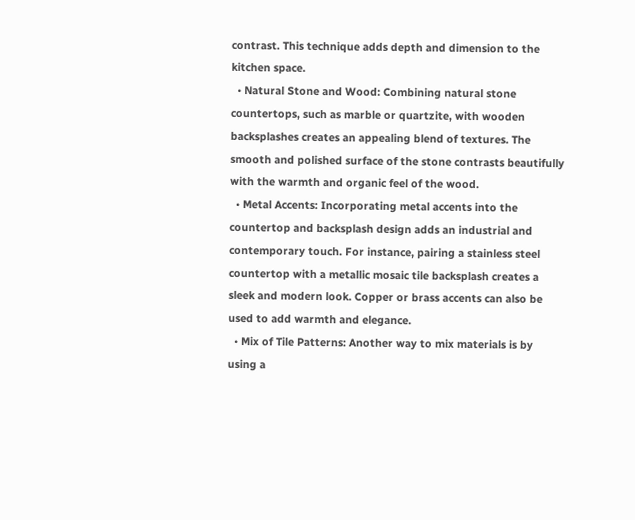contrast. This technique adds depth and dimension to the kitchen space.
  • Natural Stone and Wood: Combining natural stone countertops, such as marble or quartzite, with wooden backsplashes creates an appealing blend of textures. The smooth and polished surface of the stone contrasts beautifully with the warmth and organic feel of the wood.
  • Metal Accents: Incorporating metal accents into the countertop and backsplash design adds an industrial and contemporary touch. For instance, pairing a stainless steel countertop with a metallic mosaic tile backsplash creates a sleek and modern look. Copper or brass accents can also be used to add warmth and elegance.
  • Mix of Tile Patterns: Another way to mix materials is by using a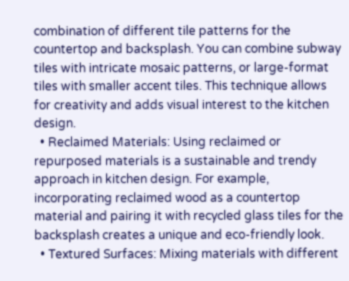combination of different tile patterns for the countertop and backsplash. You can combine subway tiles with intricate mosaic patterns, or large-format tiles with smaller accent tiles. This technique allows for creativity and adds visual interest to the kitchen design.
  • Reclaimed Materials: Using reclaimed or repurposed materials is a sustainable and trendy approach in kitchen design. For example, incorporating reclaimed wood as a countertop material and pairing it with recycled glass tiles for the backsplash creates a unique and eco-friendly look.
  • Textured Surfaces: Mixing materials with different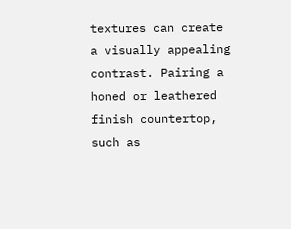textures can create a visually appealing contrast. Pairing a honed or leathered finish countertop, such as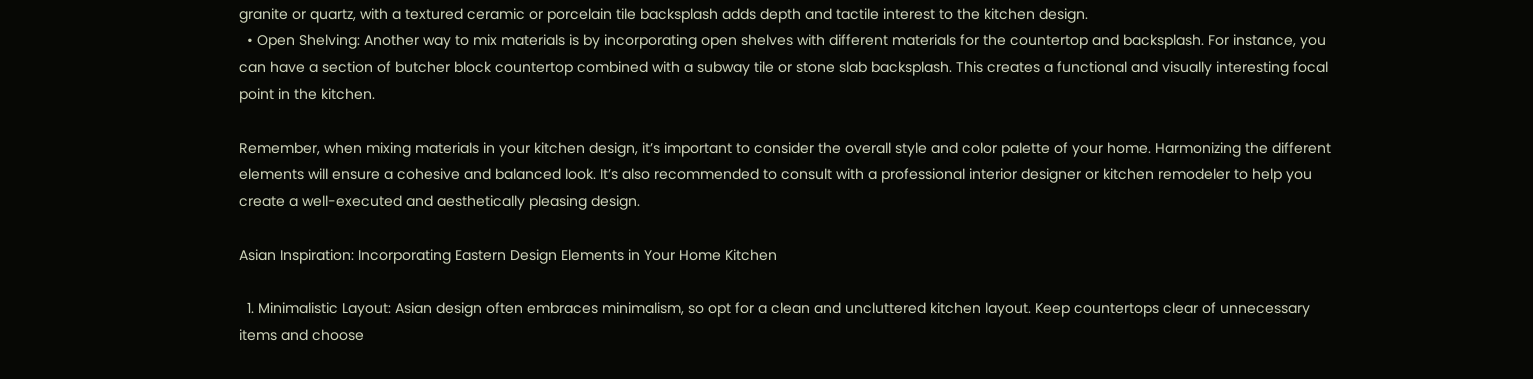granite or quartz, with a textured ceramic or porcelain tile backsplash adds depth and tactile interest to the kitchen design.
  • Open Shelving: Another way to mix materials is by incorporating open shelves with different materials for the countertop and backsplash. For instance, you can have a section of butcher block countertop combined with a subway tile or stone slab backsplash. This creates a functional and visually interesting focal point in the kitchen.

Remember, when mixing materials in your kitchen design, it’s important to consider the overall style and color palette of your home. Harmonizing the different elements will ensure a cohesive and balanced look. It’s also recommended to consult with a professional interior designer or kitchen remodeler to help you create a well-executed and aesthetically pleasing design.

Asian Inspiration: Incorporating Eastern Design Elements in Your Home Kitchen

  1. Minimalistic Layout: Asian design often embraces minimalism, so opt for a clean and uncluttered kitchen layout. Keep countertops clear of unnecessary items and choose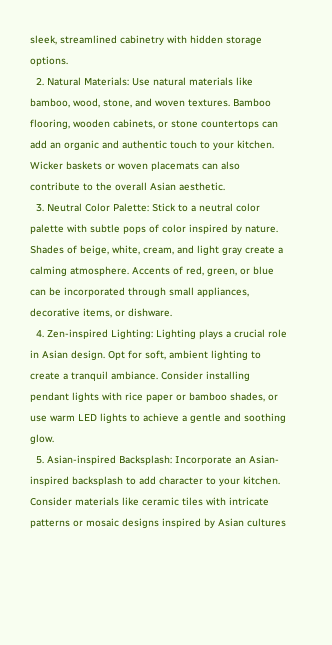sleek, streamlined cabinetry with hidden storage options.
  2. Natural Materials: Use natural materials like bamboo, wood, stone, and woven textures. Bamboo flooring, wooden cabinets, or stone countertops can add an organic and authentic touch to your kitchen. Wicker baskets or woven placemats can also contribute to the overall Asian aesthetic.
  3. Neutral Color Palette: Stick to a neutral color palette with subtle pops of color inspired by nature. Shades of beige, white, cream, and light gray create a calming atmosphere. Accents of red, green, or blue can be incorporated through small appliances, decorative items, or dishware.
  4. Zen-inspired Lighting: Lighting plays a crucial role in Asian design. Opt for soft, ambient lighting to create a tranquil ambiance. Consider installing pendant lights with rice paper or bamboo shades, or use warm LED lights to achieve a gentle and soothing glow.
  5. Asian-inspired Backsplash: Incorporate an Asian-inspired backsplash to add character to your kitchen. Consider materials like ceramic tiles with intricate patterns or mosaic designs inspired by Asian cultures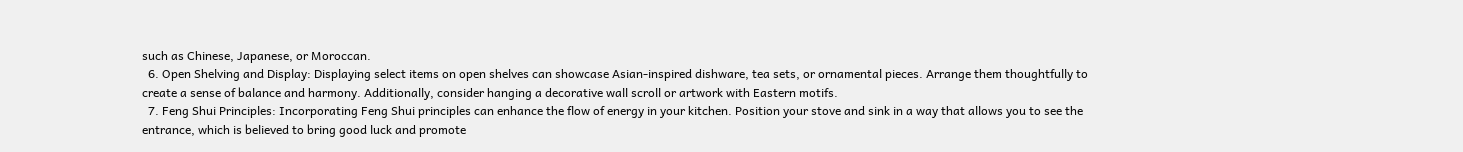such as Chinese, Japanese, or Moroccan.
  6. Open Shelving and Display: Displaying select items on open shelves can showcase Asian-inspired dishware, tea sets, or ornamental pieces. Arrange them thoughtfully to create a sense of balance and harmony. Additionally, consider hanging a decorative wall scroll or artwork with Eastern motifs.
  7. Feng Shui Principles: Incorporating Feng Shui principles can enhance the flow of energy in your kitchen. Position your stove and sink in a way that allows you to see the entrance, which is believed to bring good luck and promote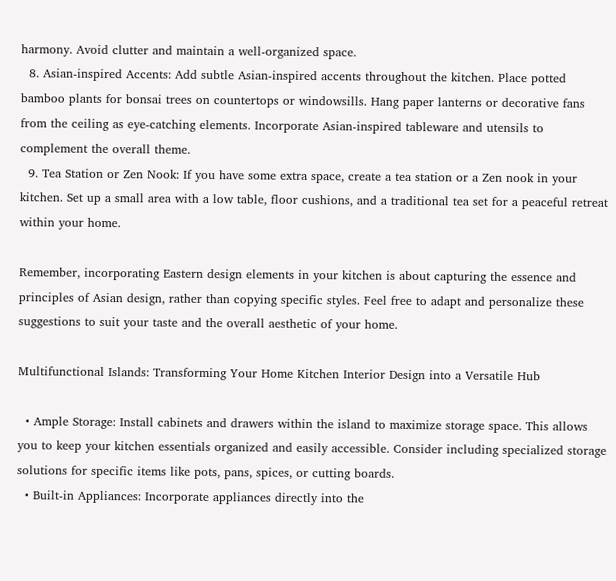harmony. Avoid clutter and maintain a well-organized space.
  8. Asian-inspired Accents: Add subtle Asian-inspired accents throughout the kitchen. Place potted bamboo plants for bonsai trees on countertops or windowsills. Hang paper lanterns or decorative fans from the ceiling as eye-catching elements. Incorporate Asian-inspired tableware and utensils to complement the overall theme.
  9. Tea Station or Zen Nook: If you have some extra space, create a tea station or a Zen nook in your kitchen. Set up a small area with a low table, floor cushions, and a traditional tea set for a peaceful retreat within your home.

Remember, incorporating Eastern design elements in your kitchen is about capturing the essence and principles of Asian design, rather than copying specific styles. Feel free to adapt and personalize these suggestions to suit your taste and the overall aesthetic of your home.

Multifunctional Islands: Transforming Your Home Kitchen Interior Design into a Versatile Hub

  • Ample Storage: Install cabinets and drawers within the island to maximize storage space. This allows you to keep your kitchen essentials organized and easily accessible. Consider including specialized storage solutions for specific items like pots, pans, spices, or cutting boards.
  • Built-in Appliances: Incorporate appliances directly into the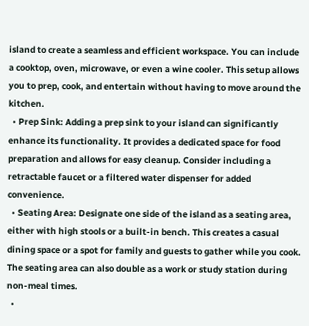island to create a seamless and efficient workspace. You can include a cooktop, oven, microwave, or even a wine cooler. This setup allows you to prep, cook, and entertain without having to move around the kitchen.
  • Prep Sink: Adding a prep sink to your island can significantly enhance its functionality. It provides a dedicated space for food preparation and allows for easy cleanup. Consider including a retractable faucet or a filtered water dispenser for added convenience.
  • Seating Area: Designate one side of the island as a seating area, either with high stools or a built-in bench. This creates a casual dining space or a spot for family and guests to gather while you cook. The seating area can also double as a work or study station during non-meal times.
  •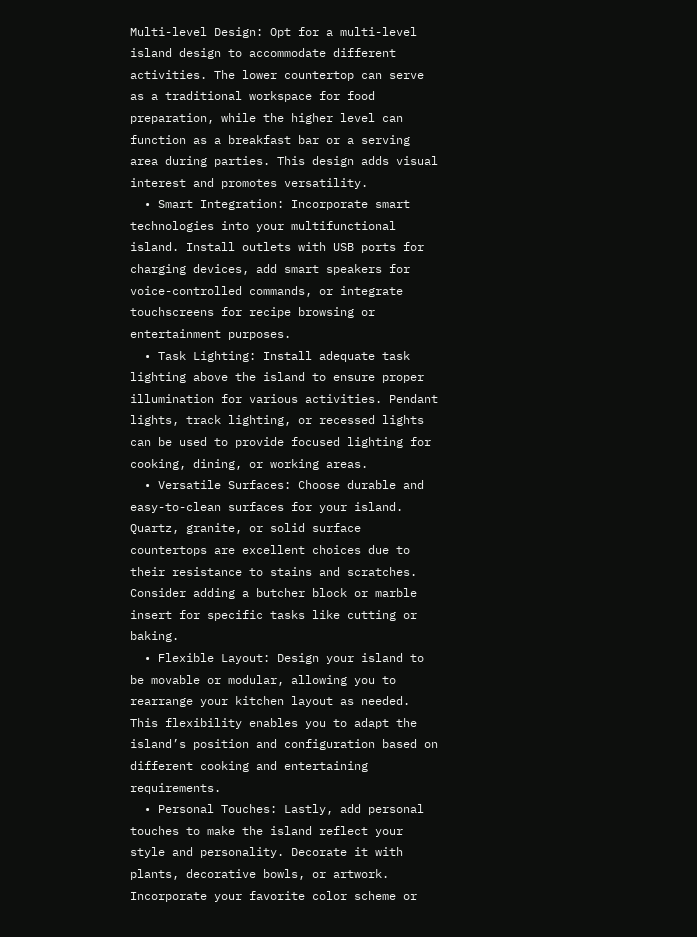Multi-level Design: Opt for a multi-level island design to accommodate different activities. The lower countertop can serve as a traditional workspace for food preparation, while the higher level can function as a breakfast bar or a serving area during parties. This design adds visual interest and promotes versatility.
  • Smart Integration: Incorporate smart technologies into your multifunctional island. Install outlets with USB ports for charging devices, add smart speakers for voice-controlled commands, or integrate touchscreens for recipe browsing or entertainment purposes.
  • Task Lighting: Install adequate task lighting above the island to ensure proper illumination for various activities. Pendant lights, track lighting, or recessed lights can be used to provide focused lighting for cooking, dining, or working areas.
  • Versatile Surfaces: Choose durable and easy-to-clean surfaces for your island. Quartz, granite, or solid surface countertops are excellent choices due to their resistance to stains and scratches. Consider adding a butcher block or marble insert for specific tasks like cutting or baking.
  • Flexible Layout: Design your island to be movable or modular, allowing you to rearrange your kitchen layout as needed. This flexibility enables you to adapt the island’s position and configuration based on different cooking and entertaining requirements.
  • Personal Touches: Lastly, add personal touches to make the island reflect your style and personality. Decorate it with plants, decorative bowls, or artwork. Incorporate your favorite color scheme or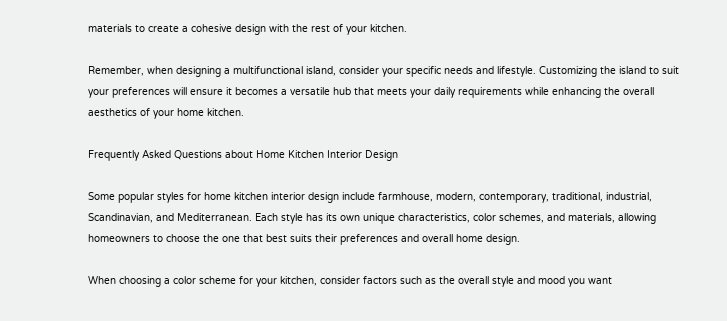materials to create a cohesive design with the rest of your kitchen.

Remember, when designing a multifunctional island, consider your specific needs and lifestyle. Customizing the island to suit your preferences will ensure it becomes a versatile hub that meets your daily requirements while enhancing the overall aesthetics of your home kitchen.

Frequently Asked Questions about Home Kitchen Interior Design

Some popular styles for home kitchen interior design include farmhouse, modern, contemporary, traditional, industrial, Scandinavian, and Mediterranean. Each style has its own unique characteristics, color schemes, and materials, allowing homeowners to choose the one that best suits their preferences and overall home design.

When choosing a color scheme for your kitchen, consider factors such as the overall style and mood you want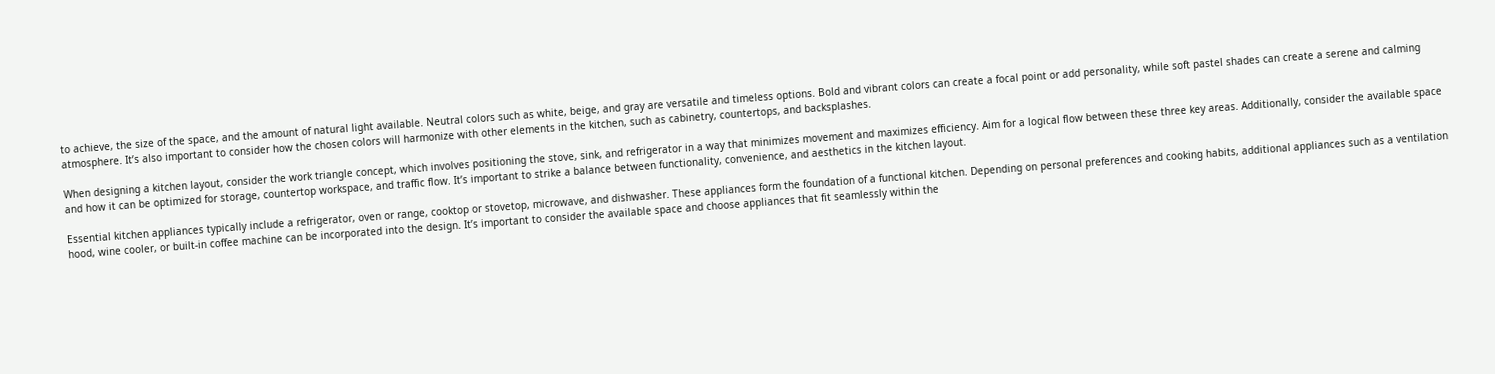to achieve, the size of the space, and the amount of natural light available. Neutral colors such as white, beige, and gray are versatile and timeless options. Bold and vibrant colors can create a focal point or add personality, while soft pastel shades can create a serene and calming atmosphere. It’s also important to consider how the chosen colors will harmonize with other elements in the kitchen, such as cabinetry, countertops, and backsplashes.

When designing a kitchen layout, consider the work triangle concept, which involves positioning the stove, sink, and refrigerator in a way that minimizes movement and maximizes efficiency. Aim for a logical flow between these three key areas. Additionally, consider the available space and how it can be optimized for storage, countertop workspace, and traffic flow. It’s important to strike a balance between functionality, convenience, and aesthetics in the kitchen layout.

Essential kitchen appliances typically include a refrigerator, oven or range, cooktop or stovetop, microwave, and dishwasher. These appliances form the foundation of a functional kitchen. Depending on personal preferences and cooking habits, additional appliances such as a ventilation hood, wine cooler, or built-in coffee machine can be incorporated into the design. It’s important to consider the available space and choose appliances that fit seamlessly within the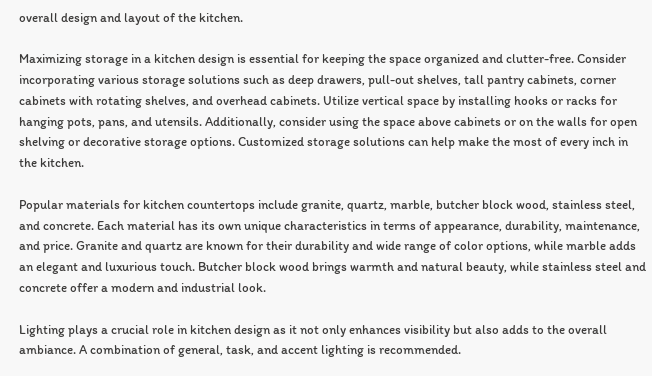overall design and layout of the kitchen.

Maximizing storage in a kitchen design is essential for keeping the space organized and clutter-free. Consider incorporating various storage solutions such as deep drawers, pull-out shelves, tall pantry cabinets, corner cabinets with rotating shelves, and overhead cabinets. Utilize vertical space by installing hooks or racks for hanging pots, pans, and utensils. Additionally, consider using the space above cabinets or on the walls for open shelving or decorative storage options. Customized storage solutions can help make the most of every inch in the kitchen.

Popular materials for kitchen countertops include granite, quartz, marble, butcher block wood, stainless steel, and concrete. Each material has its own unique characteristics in terms of appearance, durability, maintenance, and price. Granite and quartz are known for their durability and wide range of color options, while marble adds an elegant and luxurious touch. Butcher block wood brings warmth and natural beauty, while stainless steel and concrete offer a modern and industrial look.

Lighting plays a crucial role in kitchen design as it not only enhances visibility but also adds to the overall ambiance. A combination of general, task, and accent lighting is recommended.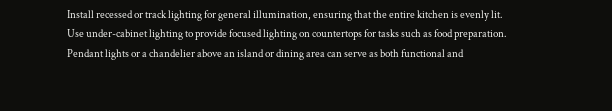Install recessed or track lighting for general illumination, ensuring that the entire kitchen is evenly lit. Use under-cabinet lighting to provide focused lighting on countertops for tasks such as food preparation. Pendant lights or a chandelier above an island or dining area can serve as both functional and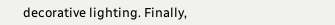decorative lighting. Finally,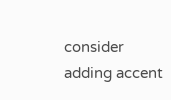consider adding accent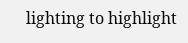lighting to highlight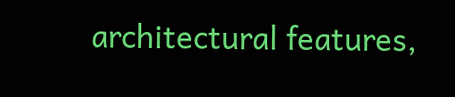architectural features,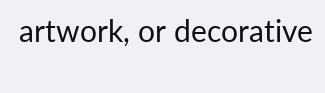artwork, or decorative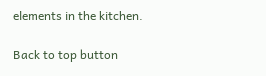elements in the kitchen.

Back to top button